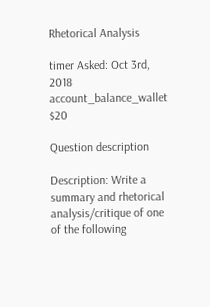Rhetorical Analysis

timer Asked: Oct 3rd, 2018
account_balance_wallet $20

Question description

Description: Write a summary and rhetorical analysis/critique of one of the following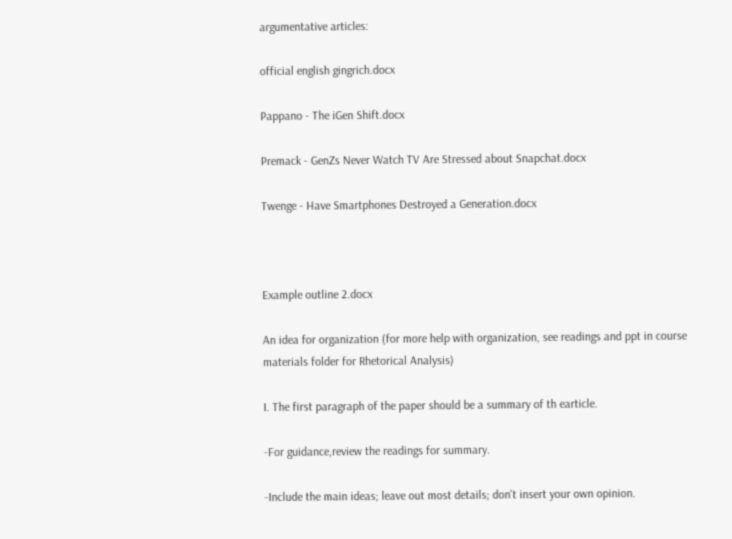argumentative articles:

official english gingrich.docx

Pappano - The iGen Shift.docx

Premack - GenZs Never Watch TV Are Stressed about Snapchat.docx

Twenge - Have Smartphones Destroyed a Generation.docx



Example outline 2.docx

An idea for organization (for more help with organization, see readings and ppt in course materials folder for Rhetorical Analysis)

I. The first paragraph of the paper should be a summary of th earticle.

-For guidance,review the readings for summary.

-Include the main ideas; leave out most details; don't insert your own opinion.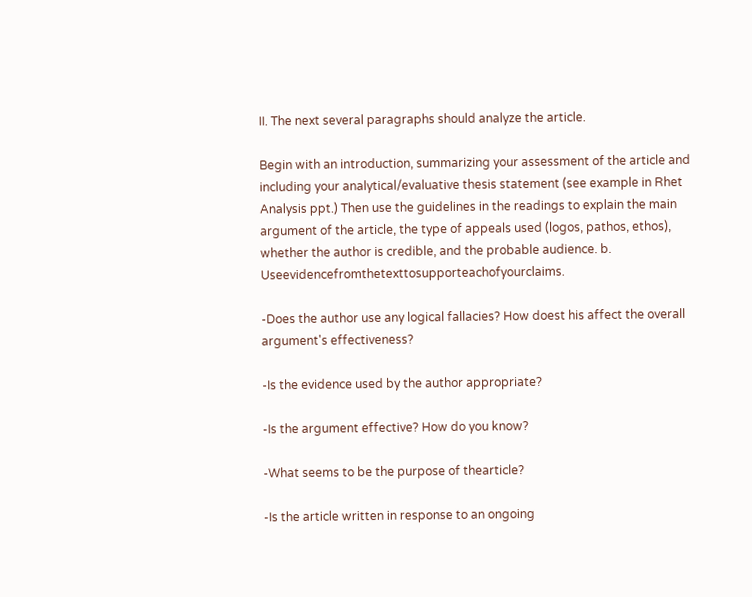II. The next several paragraphs should analyze the article.

Begin with an introduction, summarizing your assessment of the article and including your analytical/evaluative thesis statement (see example in Rhet Analysis ppt.) Then use the guidelines in the readings to explain the main argument of the article, the type of appeals used (logos, pathos, ethos), whether the author is credible, and the probable audience. b. Useevidencefromthetexttosupporteachofyourclaims.

-Does the author use any logical fallacies? How doest his affect the overall argument's effectiveness?

-Is the evidence used by the author appropriate?

-Is the argument effective? How do you know?

-What seems to be the purpose of thearticle?

-Is the article written in response to an ongoing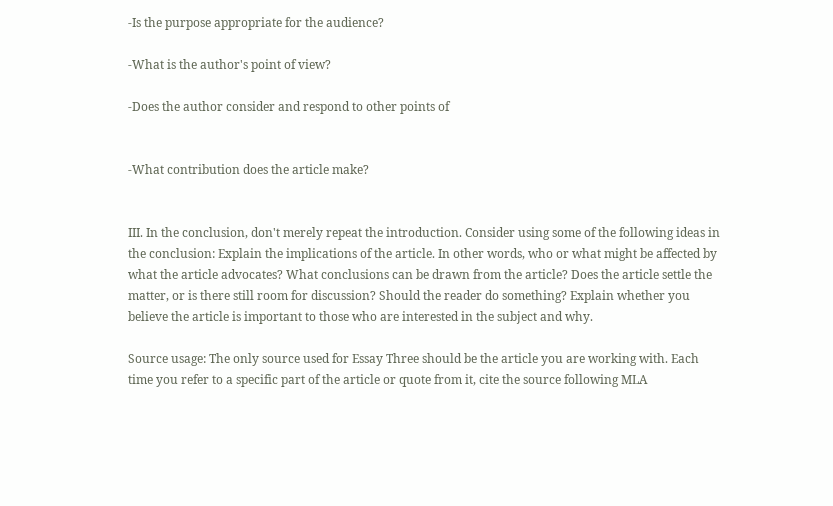-Is the purpose appropriate for the audience?

-What is the author's point of view?

-Does the author consider and respond to other points of


-What contribution does the article make?


III. In the conclusion, don't merely repeat the introduction. Consider using some of the following ideas in the conclusion: Explain the implications of the article. In other words, who or what might be affected by what the article advocates? What conclusions can be drawn from the article? Does the article settle the matter, or is there still room for discussion? Should the reader do something? Explain whether you believe the article is important to those who are interested in the subject and why.

Source usage: The only source used for Essay Three should be the article you are working with. Each time you refer to a specific part of the article or quote from it, cite the source following MLA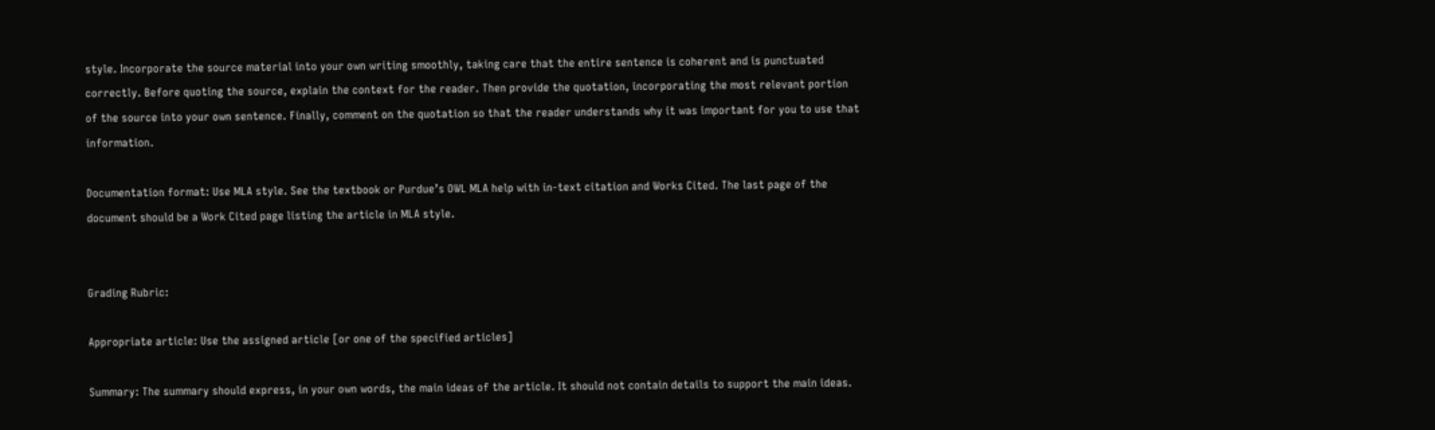style. Incorporate the source material into your own writing smoothly, taking care that the entire sentence is coherent and is punctuated correctly. Before quoting the source, explain the context for the reader. Then provide the quotation, incorporating the most relevant portion of the source into your own sentence. Finally, comment on the quotation so that the reader understands why it was important for you to use that information.

Documentation format: Use MLA style. See the textbook or Purdue’s OWL MLA help with in-text citation and Works Cited. The last page of the document should be a Work Cited page listing the article in MLA style.


Grading Rubric:

Appropriate article: Use the assigned article [or one of the specified articles]

Summary: The summary should express, in your own words, the main ideas of the article. It should not contain details to support the main ideas.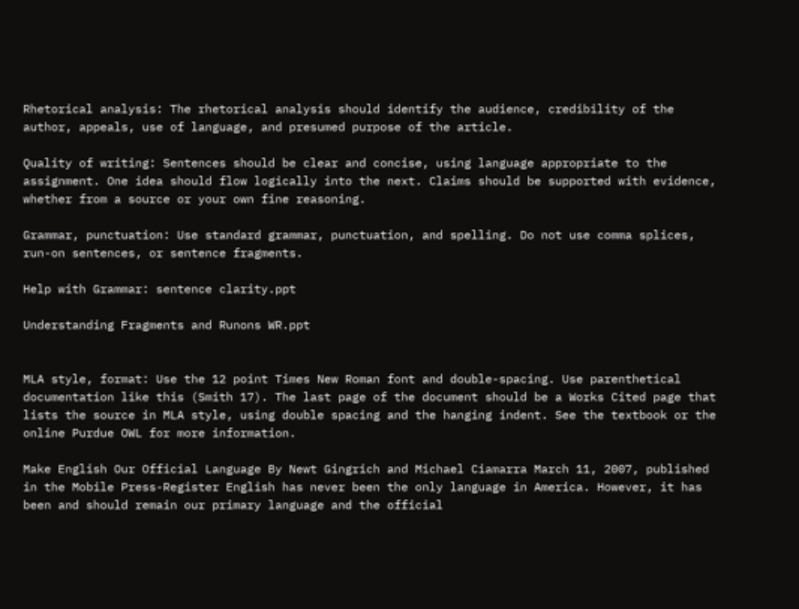Rhetorical analysis: The rhetorical analysis should identify the audience, credibility of the author, appeals, use of language, and presumed purpose of the article.

Quality of writing: Sentences should be clear and concise, using language appropriate to the assignment. One idea should flow logically into the next. Claims should be supported with evidence, whether from a source or your own fine reasoning.

Grammar, punctuation: Use standard grammar, punctuation, and spelling. Do not use comma splices, run-on sentences, or sentence fragments.

Help with Grammar: sentence clarity.ppt

Understanding Fragments and Runons WR.ppt


MLA style, format: Use the 12 point Times New Roman font and double-spacing. Use parenthetical documentation like this (Smith 17). The last page of the document should be a Works Cited page that lists the source in MLA style, using double spacing and the hanging indent. See the textbook or the online Purdue OWL for more information.

Make English Our Official Language By Newt Gingrich and Michael Ciamarra March 11, 2007, published in the Mobile Press-Register English has never been the only language in America. However, it has been and should remain our primary language and the official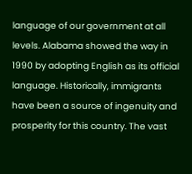language of our government at all levels. Alabama showed the way in 1990 by adopting English as its official language. Historically, immigrants have been a source of ingenuity and prosperity for this country. The vast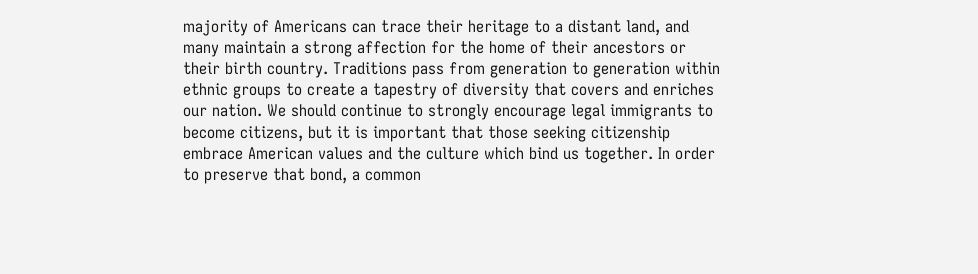majority of Americans can trace their heritage to a distant land, and many maintain a strong affection for the home of their ancestors or their birth country. Traditions pass from generation to generation within ethnic groups to create a tapestry of diversity that covers and enriches our nation. We should continue to strongly encourage legal immigrants to become citizens, but it is important that those seeking citizenship embrace American values and the culture which bind us together. In order to preserve that bond, a common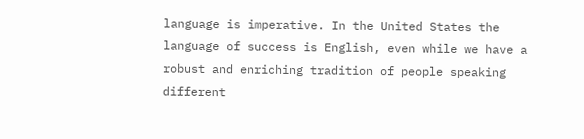language is imperative. In the United States the language of success is English, even while we have a robust and enriching tradition of people speaking different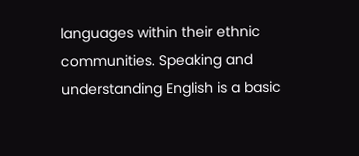languages within their ethnic communities. Speaking and understanding English is a basic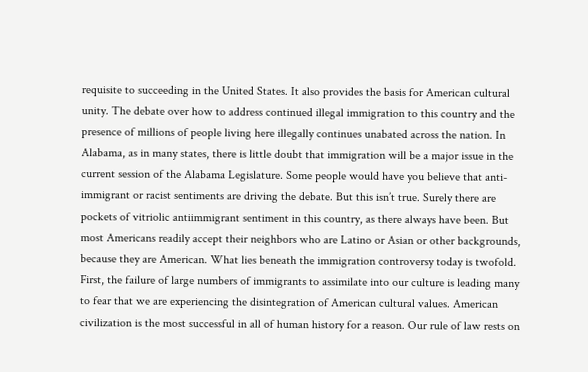requisite to succeeding in the United States. It also provides the basis for American cultural unity. The debate over how to address continued illegal immigration to this country and the presence of millions of people living here illegally continues unabated across the nation. In Alabama, as in many states, there is little doubt that immigration will be a major issue in the current session of the Alabama Legislature. Some people would have you believe that anti-immigrant or racist sentiments are driving the debate. But this isn’t true. Surely there are pockets of vitriolic antiimmigrant sentiment in this country, as there always have been. But most Americans readily accept their neighbors who are Latino or Asian or other backgrounds, because they are American. What lies beneath the immigration controversy today is twofold. First, the failure of large numbers of immigrants to assimilate into our culture is leading many to fear that we are experiencing the disintegration of American cultural values. American civilization is the most successful in all of human history for a reason. Our rule of law rests on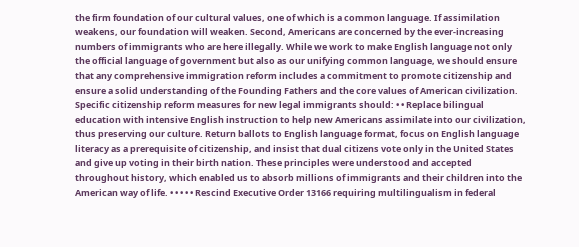the firm foundation of our cultural values, one of which is a common language. If assimilation weakens, our foundation will weaken. Second, Americans are concerned by the ever-increasing numbers of immigrants who are here illegally. While we work to make English language not only the official language of government but also as our unifying common language, we should ensure that any comprehensive immigration reform includes a commitment to promote citizenship and ensure a solid understanding of the Founding Fathers and the core values of American civilization. Specific citizenship reform measures for new legal immigrants should: • • Replace bilingual education with intensive English instruction to help new Americans assimilate into our civilization, thus preserving our culture. Return ballots to English language format, focus on English language literacy as a prerequisite of citizenship, and insist that dual citizens vote only in the United States and give up voting in their birth nation. These principles were understood and accepted throughout history, which enabled us to absorb millions of immigrants and their children into the American way of life. • • • • • Rescind Executive Order 13166 requiring multilingualism in federal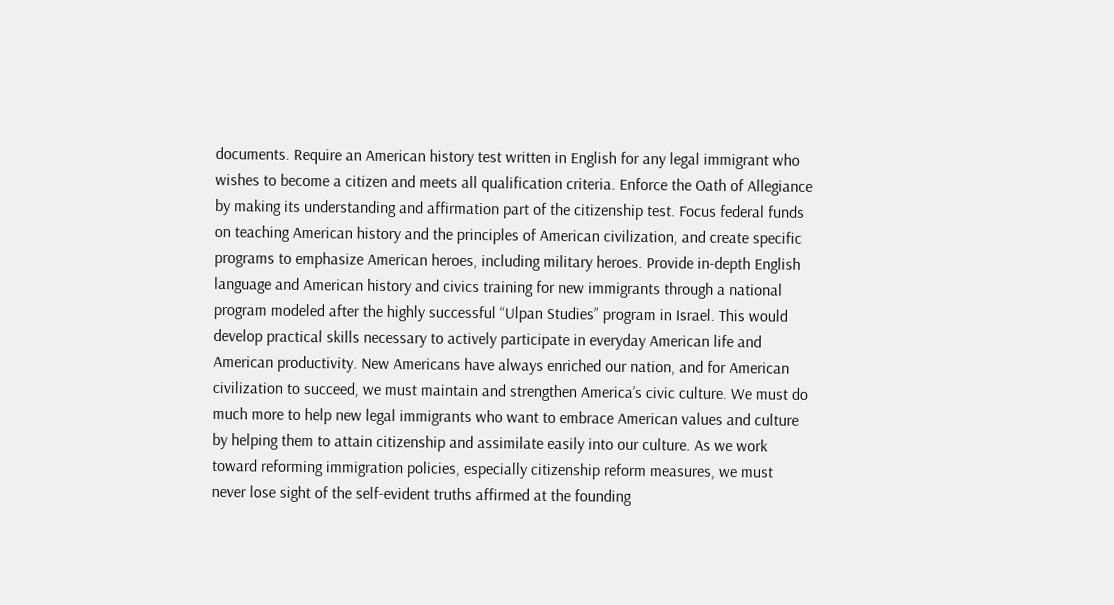documents. Require an American history test written in English for any legal immigrant who wishes to become a citizen and meets all qualification criteria. Enforce the Oath of Allegiance by making its understanding and affirmation part of the citizenship test. Focus federal funds on teaching American history and the principles of American civilization, and create specific programs to emphasize American heroes, including military heroes. Provide in-depth English language and American history and civics training for new immigrants through a national program modeled after the highly successful “Ulpan Studies” program in Israel. This would develop practical skills necessary to actively participate in everyday American life and American productivity. New Americans have always enriched our nation, and for American civilization to succeed, we must maintain and strengthen America’s civic culture. We must do much more to help new legal immigrants who want to embrace American values and culture by helping them to attain citizenship and assimilate easily into our culture. As we work toward reforming immigration policies, especially citizenship reform measures, we must never lose sight of the self-evident truths affirmed at the founding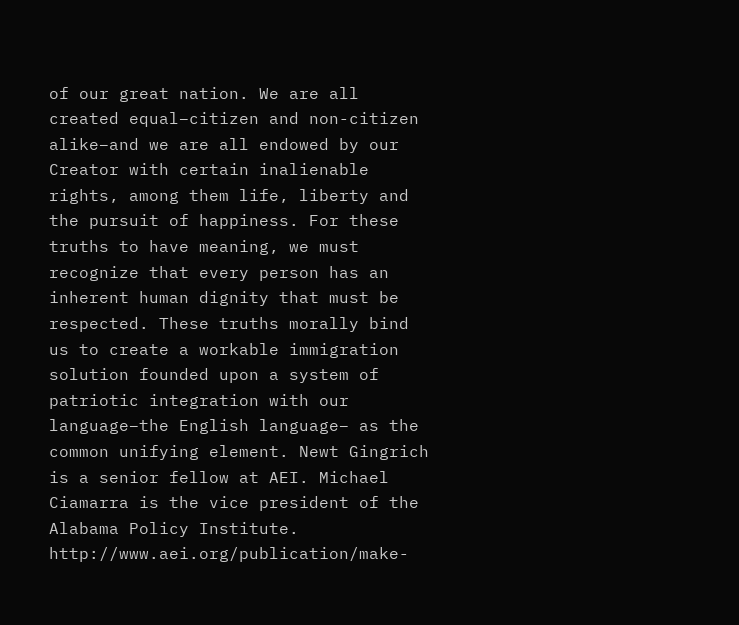of our great nation. We are all created equal–citizen and non-citizen alike–and we are all endowed by our Creator with certain inalienable rights, among them life, liberty and the pursuit of happiness. For these truths to have meaning, we must recognize that every person has an inherent human dignity that must be respected. These truths morally bind us to create a workable immigration solution founded upon a system of patriotic integration with our language–the English language– as the common unifying element. Newt Gingrich is a senior fellow at AEI. Michael Ciamarra is the vice president of the Alabama Policy Institute. http://www.aei.org/publication/make-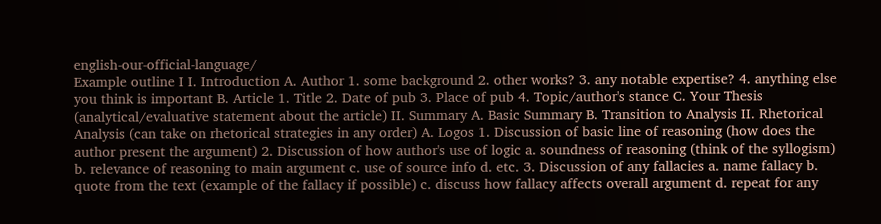english-our-official-language/
Example outline I I. Introduction A. Author 1. some background 2. other works? 3. any notable expertise? 4. anything else you think is important B. Article 1. Title 2. Date of pub 3. Place of pub 4. Topic/author's stance C. Your Thesis (analytical/evaluative statement about the article) II. Summary A. Basic Summary B. Transition to Analysis II. Rhetorical Analysis (can take on rhetorical strategies in any order) A. Logos 1. Discussion of basic line of reasoning (how does the author present the argument) 2. Discussion of how author's use of logic a. soundness of reasoning (think of the syllogism) b. relevance of reasoning to main argument c. use of source info d. etc. 3. Discussion of any fallacies a. name fallacy b. quote from the text (example of the fallacy if possible) c. discuss how fallacy affects overall argument d. repeat for any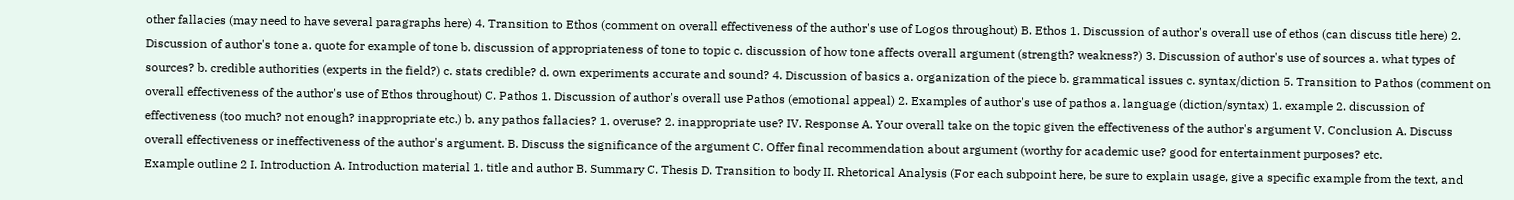other fallacies (may need to have several paragraphs here) 4. Transition to Ethos (comment on overall effectiveness of the author's use of Logos throughout) B. Ethos 1. Discussion of author's overall use of ethos (can discuss title here) 2. Discussion of author's tone a. quote for example of tone b. discussion of appropriateness of tone to topic c. discussion of how tone affects overall argument (strength? weakness?) 3. Discussion of author's use of sources a. what types of sources? b. credible authorities (experts in the field?) c. stats credible? d. own experiments accurate and sound? 4. Discussion of basics a. organization of the piece b. grammatical issues c. syntax/diction 5. Transition to Pathos (comment on overall effectiveness of the author's use of Ethos throughout) C. Pathos 1. Discussion of author's overall use Pathos (emotional appeal) 2. Examples of author's use of pathos a. language (diction/syntax) 1. example 2. discussion of effectiveness (too much? not enough? inappropriate etc.) b. any pathos fallacies? 1. overuse? 2. inappropriate use? IV. Response A. Your overall take on the topic given the effectiveness of the author's argument V. Conclusion A. Discuss overall effectiveness or ineffectiveness of the author's argument. B. Discuss the significance of the argument C. Offer final recommendation about argument (worthy for academic use? good for entertainment purposes? etc.
Example outline 2 I. Introduction A. Introduction material 1. title and author B. Summary C. Thesis D. Transition to body II. Rhetorical Analysis (For each subpoint here, be sure to explain usage, give a specific example from the text, and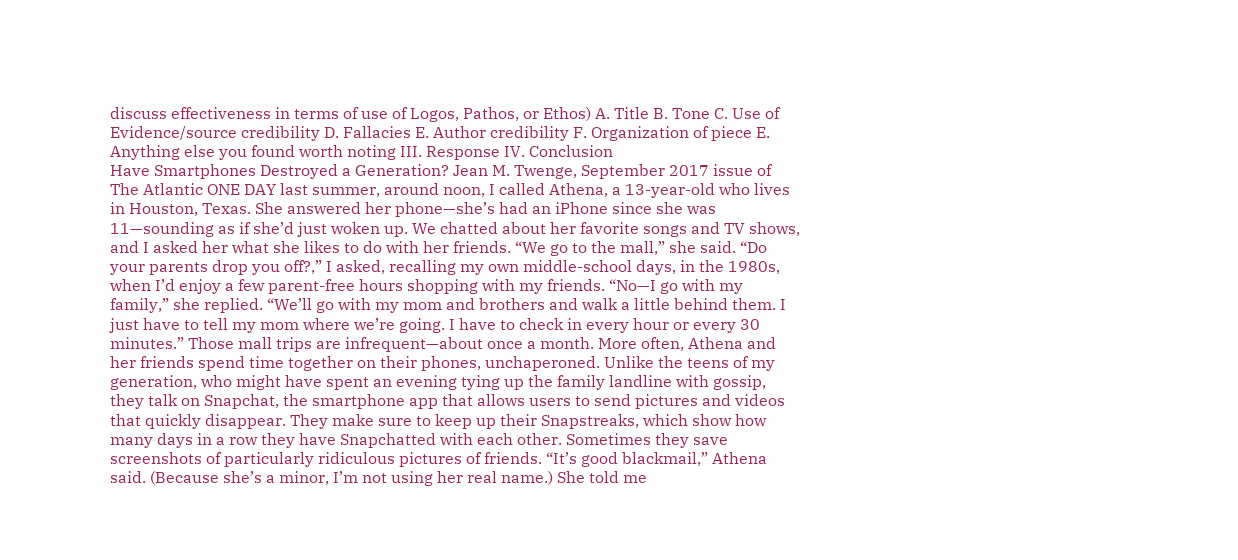discuss effectiveness in terms of use of Logos, Pathos, or Ethos) A. Title B. Tone C. Use of Evidence/source credibility D. Fallacies E. Author credibility F. Organization of piece E. Anything else you found worth noting III. Response IV. Conclusion
Have Smartphones Destroyed a Generation? Jean M. Twenge, September 2017 issue of The Atlantic ONE DAY last summer, around noon, I called Athena, a 13-year-old who lives in Houston, Texas. She answered her phone—she’s had an iPhone since she was 11—sounding as if she’d just woken up. We chatted about her favorite songs and TV shows, and I asked her what she likes to do with her friends. “We go to the mall,” she said. “Do your parents drop you off?,” I asked, recalling my own middle-school days, in the 1980s, when I’d enjoy a few parent-free hours shopping with my friends. “No—I go with my family,” she replied. “We’ll go with my mom and brothers and walk a little behind them. I just have to tell my mom where we’re going. I have to check in every hour or every 30 minutes.” Those mall trips are infrequent—about once a month. More often, Athena and her friends spend time together on their phones, unchaperoned. Unlike the teens of my generation, who might have spent an evening tying up the family landline with gossip, they talk on Snapchat, the smartphone app that allows users to send pictures and videos that quickly disappear. They make sure to keep up their Snapstreaks, which show how many days in a row they have Snapchatted with each other. Sometimes they save screenshots of particularly ridiculous pictures of friends. “It’s good blackmail,” Athena said. (Because she’s a minor, I’m not using her real name.) She told me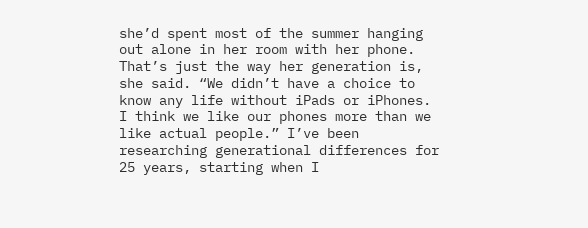she’d spent most of the summer hanging out alone in her room with her phone. That’s just the way her generation is, she said. “We didn’t have a choice to know any life without iPads or iPhones. I think we like our phones more than we like actual people.” I’ve been researching generational differences for 25 years, starting when I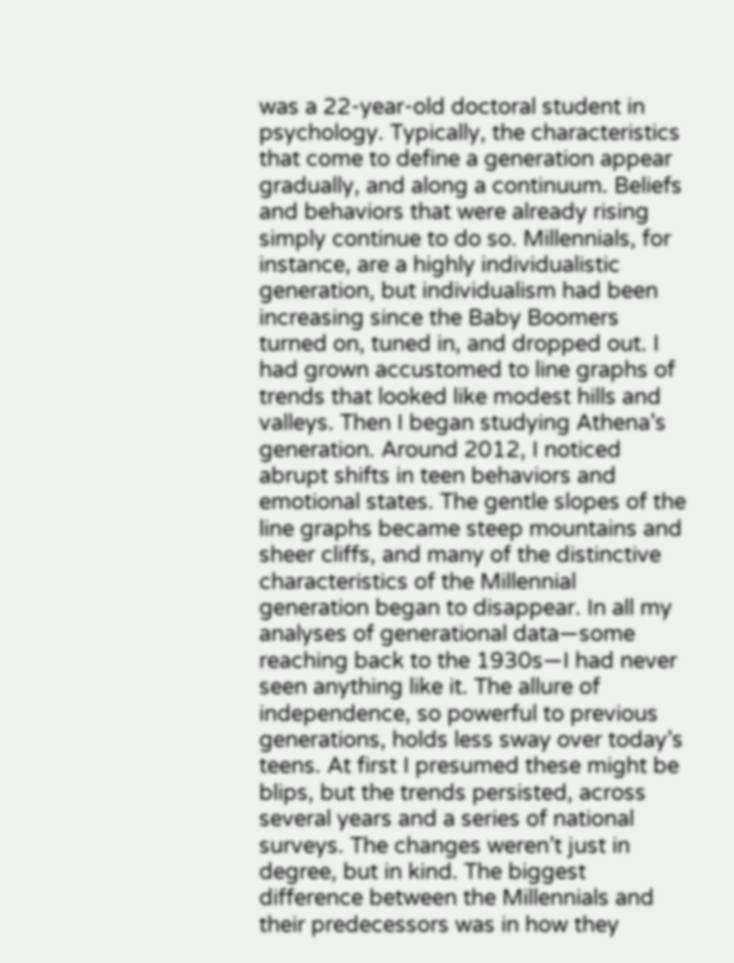was a 22-year-old doctoral student in psychology. Typically, the characteristics that come to define a generation appear gradually, and along a continuum. Beliefs and behaviors that were already rising simply continue to do so. Millennials, for instance, are a highly individualistic generation, but individualism had been increasing since the Baby Boomers turned on, tuned in, and dropped out. I had grown accustomed to line graphs of trends that looked like modest hills and valleys. Then I began studying Athena’s generation. Around 2012, I noticed abrupt shifts in teen behaviors and emotional states. The gentle slopes of the line graphs became steep mountains and sheer cliffs, and many of the distinctive characteristics of the Millennial generation began to disappear. In all my analyses of generational data—some reaching back to the 1930s—I had never seen anything like it. The allure of independence, so powerful to previous generations, holds less sway over today’s teens. At first I presumed these might be blips, but the trends persisted, across several years and a series of national surveys. The changes weren’t just in degree, but in kind. The biggest difference between the Millennials and their predecessors was in how they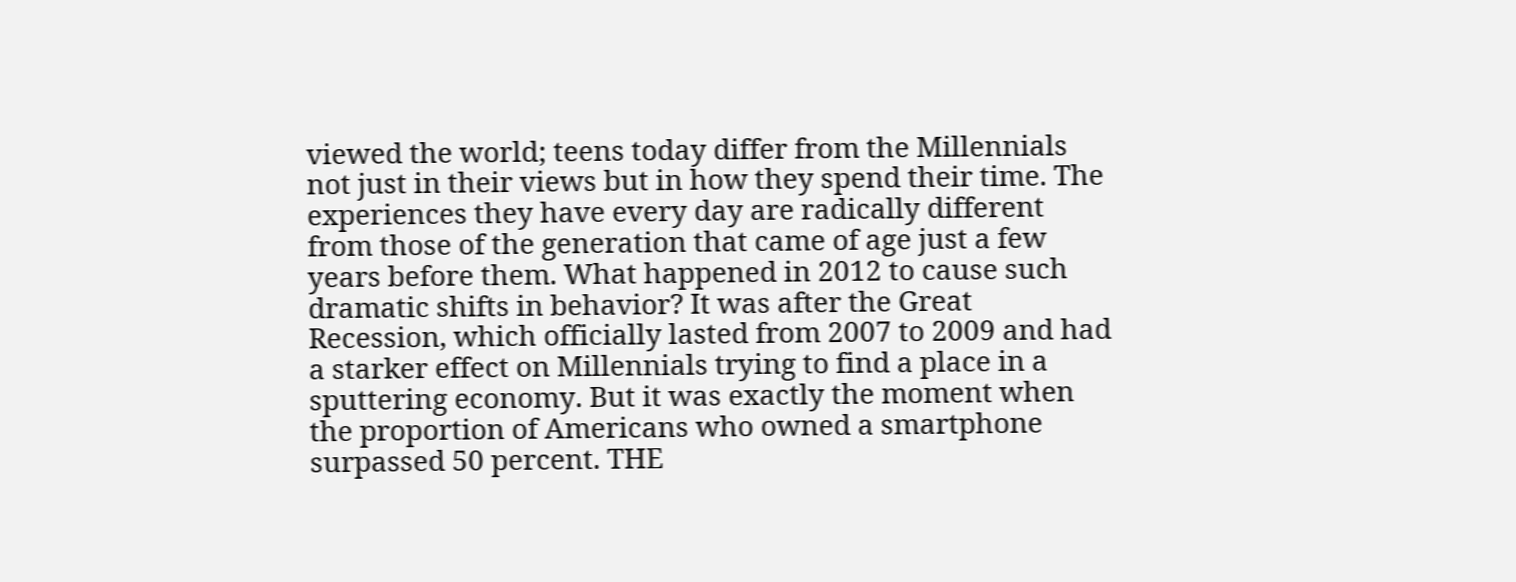viewed the world; teens today differ from the Millennials not just in their views but in how they spend their time. The experiences they have every day are radically different from those of the generation that came of age just a few years before them. What happened in 2012 to cause such dramatic shifts in behavior? It was after the Great Recession, which officially lasted from 2007 to 2009 and had a starker effect on Millennials trying to find a place in a sputtering economy. But it was exactly the moment when the proportion of Americans who owned a smartphone surpassed 50 percent. THE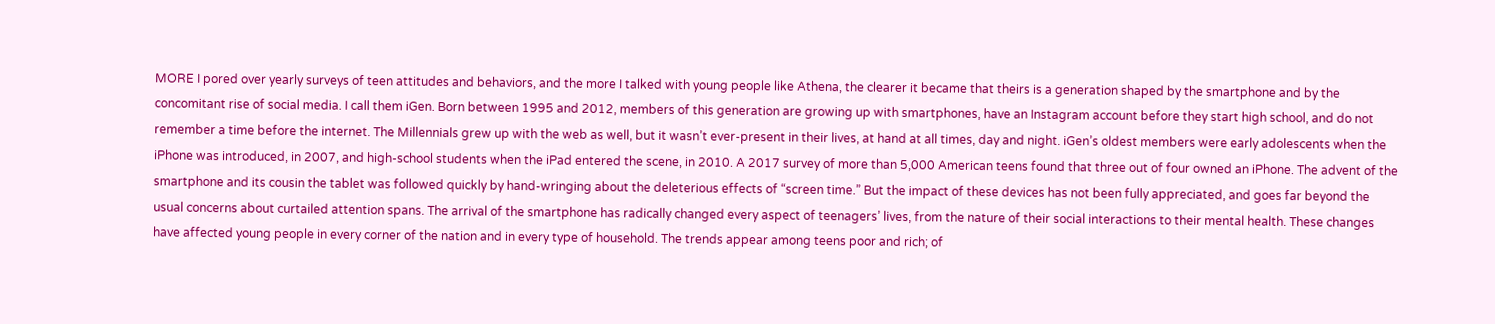MORE I pored over yearly surveys of teen attitudes and behaviors, and the more I talked with young people like Athena, the clearer it became that theirs is a generation shaped by the smartphone and by the concomitant rise of social media. I call them iGen. Born between 1995 and 2012, members of this generation are growing up with smartphones, have an Instagram account before they start high school, and do not remember a time before the internet. The Millennials grew up with the web as well, but it wasn’t ever-present in their lives, at hand at all times, day and night. iGen’s oldest members were early adolescents when the iPhone was introduced, in 2007, and high-school students when the iPad entered the scene, in 2010. A 2017 survey of more than 5,000 American teens found that three out of four owned an iPhone. The advent of the smartphone and its cousin the tablet was followed quickly by hand-wringing about the deleterious effects of “screen time.” But the impact of these devices has not been fully appreciated, and goes far beyond the usual concerns about curtailed attention spans. The arrival of the smartphone has radically changed every aspect of teenagers’ lives, from the nature of their social interactions to their mental health. These changes have affected young people in every corner of the nation and in every type of household. The trends appear among teens poor and rich; of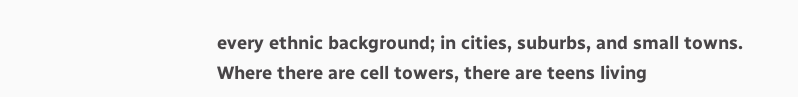every ethnic background; in cities, suburbs, and small towns. Where there are cell towers, there are teens living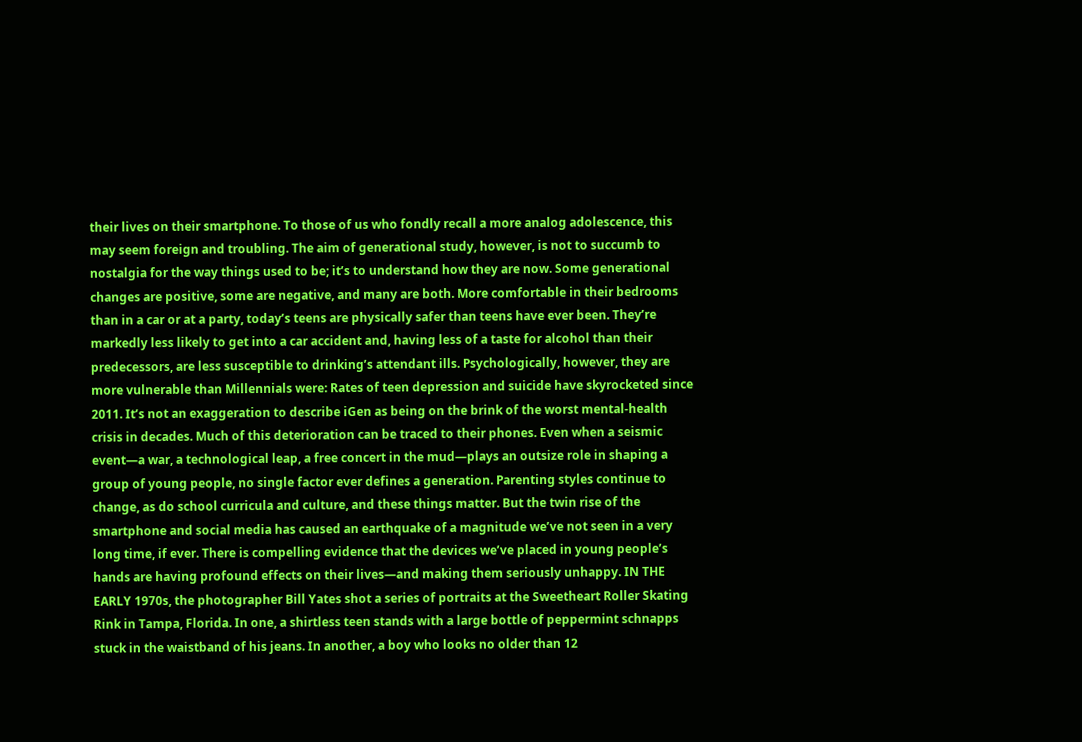their lives on their smartphone. To those of us who fondly recall a more analog adolescence, this may seem foreign and troubling. The aim of generational study, however, is not to succumb to nostalgia for the way things used to be; it’s to understand how they are now. Some generational changes are positive, some are negative, and many are both. More comfortable in their bedrooms than in a car or at a party, today’s teens are physically safer than teens have ever been. They’re markedly less likely to get into a car accident and, having less of a taste for alcohol than their predecessors, are less susceptible to drinking’s attendant ills. Psychologically, however, they are more vulnerable than Millennials were: Rates of teen depression and suicide have skyrocketed since 2011. It’s not an exaggeration to describe iGen as being on the brink of the worst mental-health crisis in decades. Much of this deterioration can be traced to their phones. Even when a seismic event—a war, a technological leap, a free concert in the mud—plays an outsize role in shaping a group of young people, no single factor ever defines a generation. Parenting styles continue to change, as do school curricula and culture, and these things matter. But the twin rise of the smartphone and social media has caused an earthquake of a magnitude we’ve not seen in a very long time, if ever. There is compelling evidence that the devices we’ve placed in young people’s hands are having profound effects on their lives—and making them seriously unhappy. IN THE EARLY 1970s, the photographer Bill Yates shot a series of portraits at the Sweetheart Roller Skating Rink in Tampa, Florida. In one, a shirtless teen stands with a large bottle of peppermint schnapps stuck in the waistband of his jeans. In another, a boy who looks no older than 12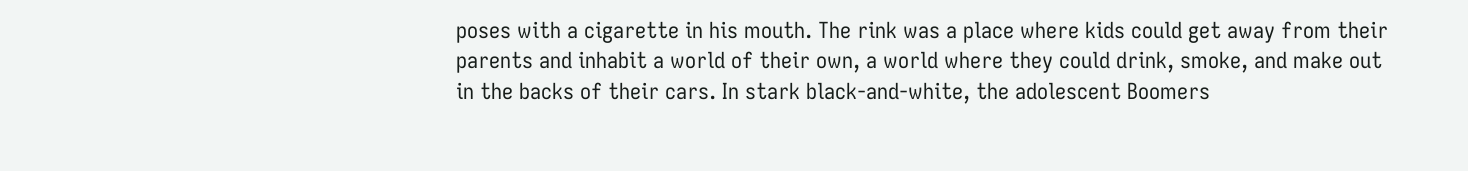poses with a cigarette in his mouth. The rink was a place where kids could get away from their parents and inhabit a world of their own, a world where they could drink, smoke, and make out in the backs of their cars. In stark black-and-white, the adolescent Boomers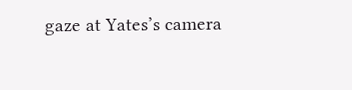gaze at Yates’s camera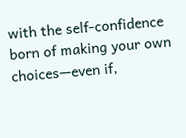with the self-confidence born of making your own choices—even if,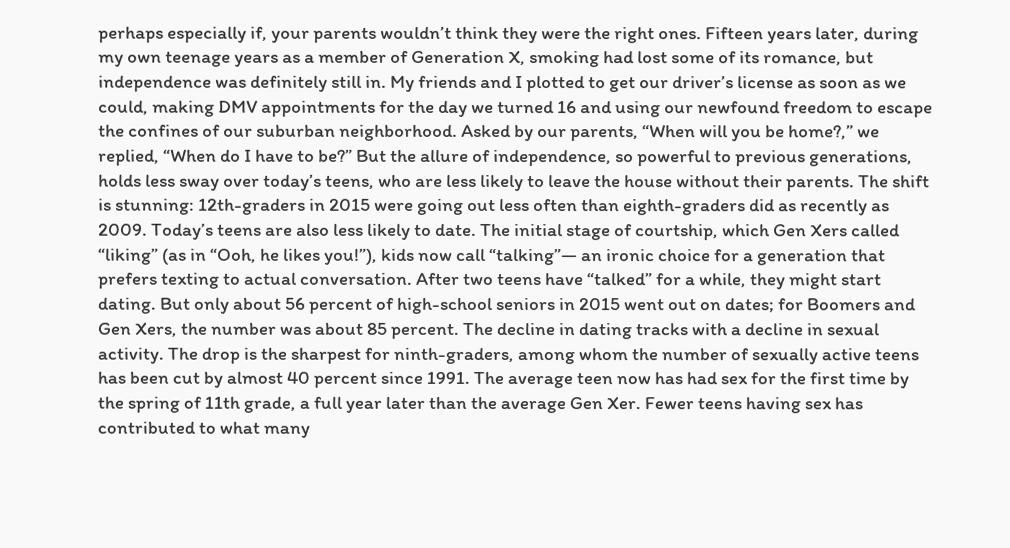perhaps especially if, your parents wouldn’t think they were the right ones. Fifteen years later, during my own teenage years as a member of Generation X, smoking had lost some of its romance, but independence was definitely still in. My friends and I plotted to get our driver’s license as soon as we could, making DMV appointments for the day we turned 16 and using our newfound freedom to escape the confines of our suburban neighborhood. Asked by our parents, “When will you be home?,” we replied, “When do I have to be?” But the allure of independence, so powerful to previous generations, holds less sway over today’s teens, who are less likely to leave the house without their parents. The shift is stunning: 12th-graders in 2015 were going out less often than eighth-graders did as recently as 2009. Today’s teens are also less likely to date. The initial stage of courtship, which Gen Xers called “liking” (as in “Ooh, he likes you!”), kids now call “talking”— an ironic choice for a generation that prefers texting to actual conversation. After two teens have “talked” for a while, they might start dating. But only about 56 percent of high-school seniors in 2015 went out on dates; for Boomers and Gen Xers, the number was about 85 percent. The decline in dating tracks with a decline in sexual activity. The drop is the sharpest for ninth-graders, among whom the number of sexually active teens has been cut by almost 40 percent since 1991. The average teen now has had sex for the first time by the spring of 11th grade, a full year later than the average Gen Xer. Fewer teens having sex has contributed to what many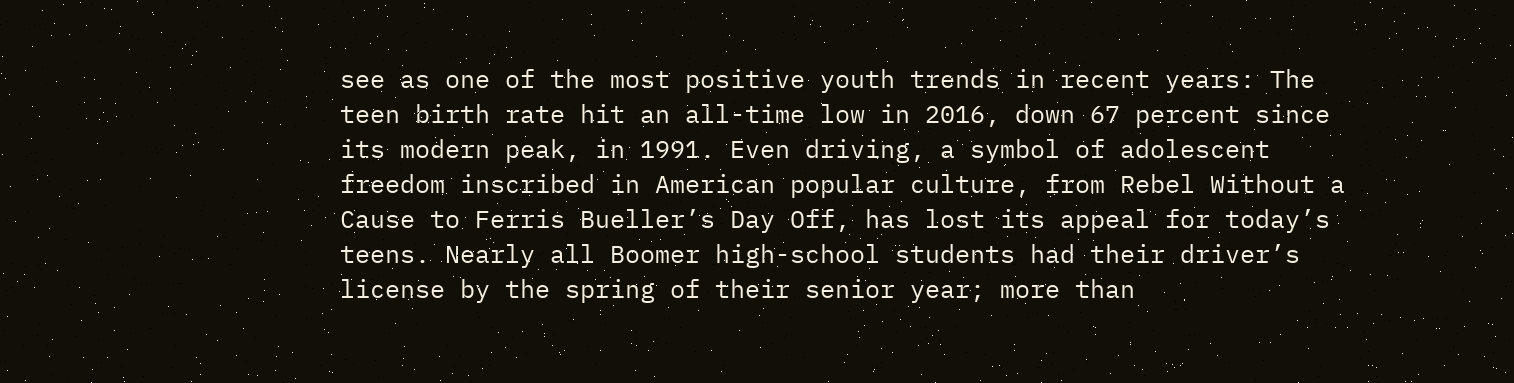see as one of the most positive youth trends in recent years: The teen birth rate hit an all-time low in 2016, down 67 percent since its modern peak, in 1991. Even driving, a symbol of adolescent freedom inscribed in American popular culture, from Rebel Without a Cause to Ferris Bueller’s Day Off, has lost its appeal for today’s teens. Nearly all Boomer high-school students had their driver’s license by the spring of their senior year; more than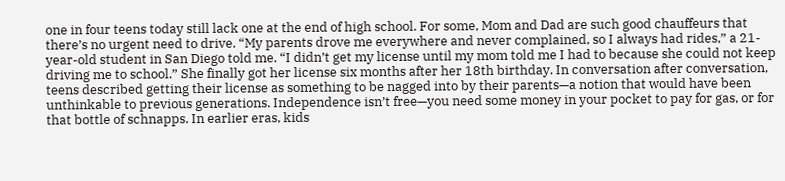one in four teens today still lack one at the end of high school. For some, Mom and Dad are such good chauffeurs that there’s no urgent need to drive. “My parents drove me everywhere and never complained, so I always had rides,” a 21-year-old student in San Diego told me. “I didn’t get my license until my mom told me I had to because she could not keep driving me to school.” She finally got her license six months after her 18th birthday. In conversation after conversation, teens described getting their license as something to be nagged into by their parents—a notion that would have been unthinkable to previous generations. Independence isn’t free—you need some money in your pocket to pay for gas, or for that bottle of schnapps. In earlier eras, kids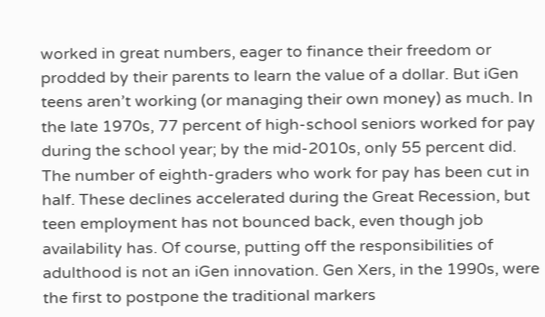worked in great numbers, eager to finance their freedom or prodded by their parents to learn the value of a dollar. But iGen teens aren’t working (or managing their own money) as much. In the late 1970s, 77 percent of high-school seniors worked for pay during the school year; by the mid-2010s, only 55 percent did. The number of eighth-graders who work for pay has been cut in half. These declines accelerated during the Great Recession, but teen employment has not bounced back, even though job availability has. Of course, putting off the responsibilities of adulthood is not an iGen innovation. Gen Xers, in the 1990s, were the first to postpone the traditional markers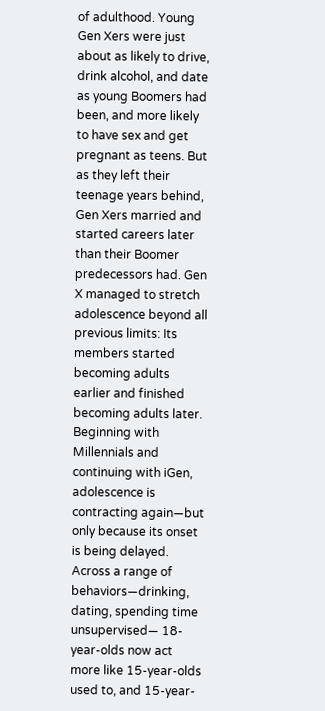of adulthood. Young Gen Xers were just about as likely to drive, drink alcohol, and date as young Boomers had been, and more likely to have sex and get pregnant as teens. But as they left their teenage years behind, Gen Xers married and started careers later than their Boomer predecessors had. Gen X managed to stretch adolescence beyond all previous limits: Its members started becoming adults earlier and finished becoming adults later. Beginning with Millennials and continuing with iGen, adolescence is contracting again—but only because its onset is being delayed. Across a range of behaviors—drinking, dating, spending time unsupervised— 18-year-olds now act more like 15-year-olds used to, and 15-year-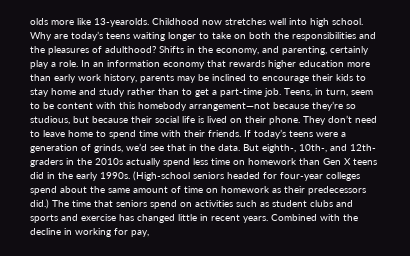olds more like 13-yearolds. Childhood now stretches well into high school. Why are today’s teens waiting longer to take on both the responsibilities and the pleasures of adulthood? Shifts in the economy, and parenting, certainly play a role. In an information economy that rewards higher education more than early work history, parents may be inclined to encourage their kids to stay home and study rather than to get a part-time job. Teens, in turn, seem to be content with this homebody arrangement—not because they’re so studious, but because their social life is lived on their phone. They don’t need to leave home to spend time with their friends. If today’s teens were a generation of grinds, we’d see that in the data. But eighth-, 10th-, and 12th-graders in the 2010s actually spend less time on homework than Gen X teens did in the early 1990s. (High-school seniors headed for four-year colleges spend about the same amount of time on homework as their predecessors did.) The time that seniors spend on activities such as student clubs and sports and exercise has changed little in recent years. Combined with the decline in working for pay,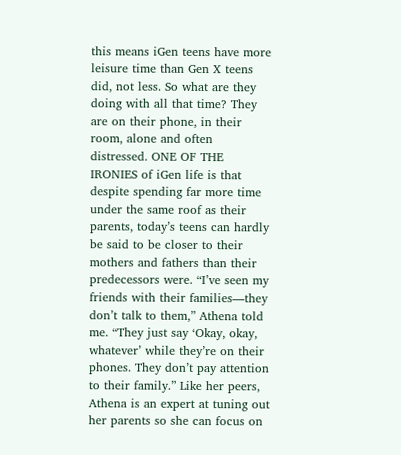this means iGen teens have more leisure time than Gen X teens did, not less. So what are they doing with all that time? They are on their phone, in their room, alone and often distressed. ONE OF THE IRONIES of iGen life is that despite spending far more time under the same roof as their parents, today’s teens can hardly be said to be closer to their mothers and fathers than their predecessors were. “I’ve seen my friends with their families—they don’t talk to them,” Athena told me. “They just say ‘Okay, okay, whatever’ while they’re on their phones. They don’t pay attention to their family.” Like her peers, Athena is an expert at tuning out her parents so she can focus on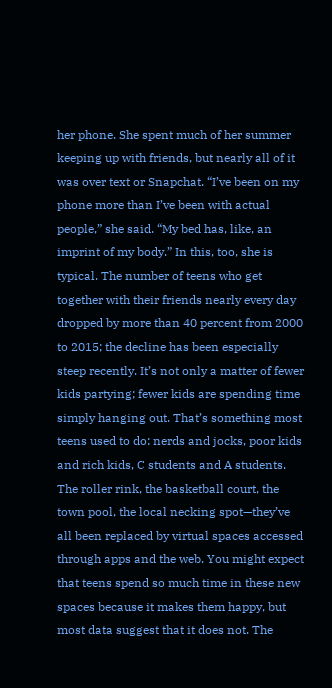her phone. She spent much of her summer keeping up with friends, but nearly all of it was over text or Snapchat. “I’ve been on my phone more than I’ve been with actual people,” she said. “My bed has, like, an imprint of my body.” In this, too, she is typical. The number of teens who get together with their friends nearly every day dropped by more than 40 percent from 2000 to 2015; the decline has been especially steep recently. It’s not only a matter of fewer kids partying; fewer kids are spending time simply hanging out. That’s something most teens used to do: nerds and jocks, poor kids and rich kids, C students and A students. The roller rink, the basketball court, the town pool, the local necking spot—they’ve all been replaced by virtual spaces accessed through apps and the web. You might expect that teens spend so much time in these new spaces because it makes them happy, but most data suggest that it does not. The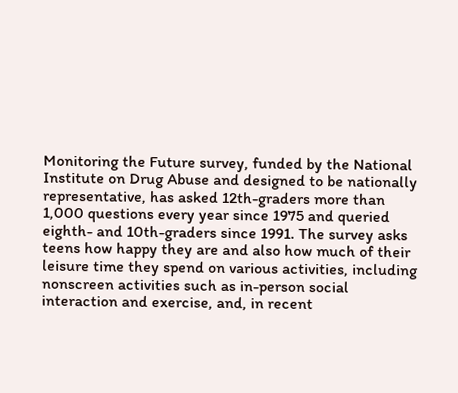Monitoring the Future survey, funded by the National Institute on Drug Abuse and designed to be nationally representative, has asked 12th-graders more than 1,000 questions every year since 1975 and queried eighth- and 10th-graders since 1991. The survey asks teens how happy they are and also how much of their leisure time they spend on various activities, including nonscreen activities such as in-person social interaction and exercise, and, in recent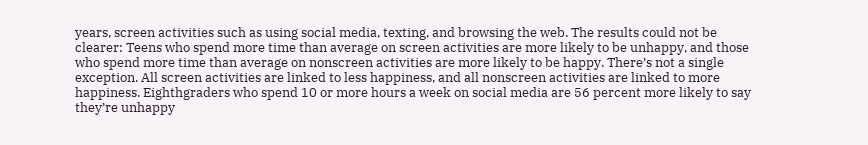years, screen activities such as using social media, texting, and browsing the web. The results could not be clearer: Teens who spend more time than average on screen activities are more likely to be unhappy, and those who spend more time than average on nonscreen activities are more likely to be happy. There’s not a single exception. All screen activities are linked to less happiness, and all nonscreen activities are linked to more happiness. Eighthgraders who spend 10 or more hours a week on social media are 56 percent more likely to say they’re unhappy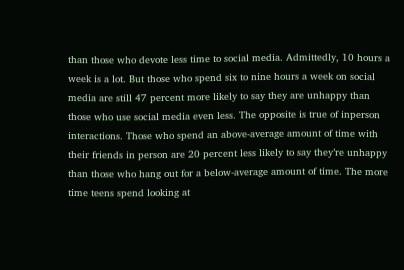than those who devote less time to social media. Admittedly, 10 hours a week is a lot. But those who spend six to nine hours a week on social media are still 47 percent more likely to say they are unhappy than those who use social media even less. The opposite is true of inperson interactions. Those who spend an above-average amount of time with their friends in person are 20 percent less likely to say they’re unhappy than those who hang out for a below-average amount of time. The more time teens spend looking at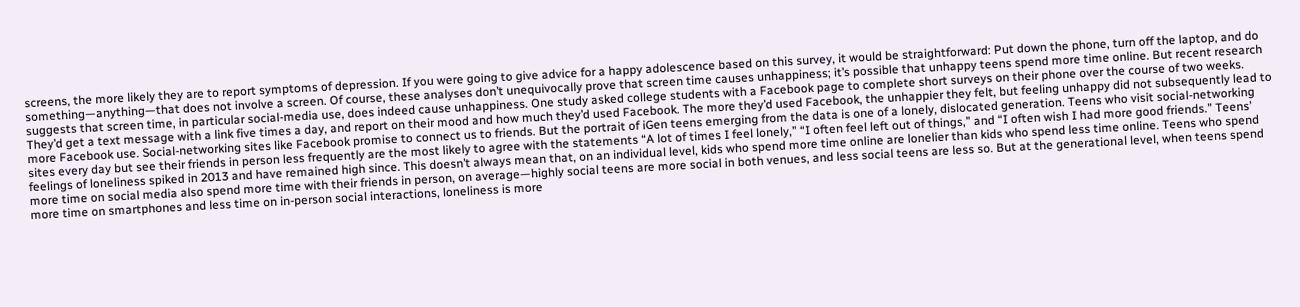screens, the more likely they are to report symptoms of depression. If you were going to give advice for a happy adolescence based on this survey, it would be straightforward: Put down the phone, turn off the laptop, and do something—anything—that does not involve a screen. Of course, these analyses don’t unequivocally prove that screen time causes unhappiness; it’s possible that unhappy teens spend more time online. But recent research suggests that screen time, in particular social-media use, does indeed cause unhappiness. One study asked college students with a Facebook page to complete short surveys on their phone over the course of two weeks. They’d get a text message with a link five times a day, and report on their mood and how much they’d used Facebook. The more they’d used Facebook, the unhappier they felt, but feeling unhappy did not subsequently lead to more Facebook use. Social-networking sites like Facebook promise to connect us to friends. But the portrait of iGen teens emerging from the data is one of a lonely, dislocated generation. Teens who visit social-networking sites every day but see their friends in person less frequently are the most likely to agree with the statements “A lot of times I feel lonely,” “I often feel left out of things,” and “I often wish I had more good friends.” Teens’ feelings of loneliness spiked in 2013 and have remained high since. This doesn’t always mean that, on an individual level, kids who spend more time online are lonelier than kids who spend less time online. Teens who spend more time on social media also spend more time with their friends in person, on average—highly social teens are more social in both venues, and less social teens are less so. But at the generational level, when teens spend more time on smartphones and less time on in-person social interactions, loneliness is more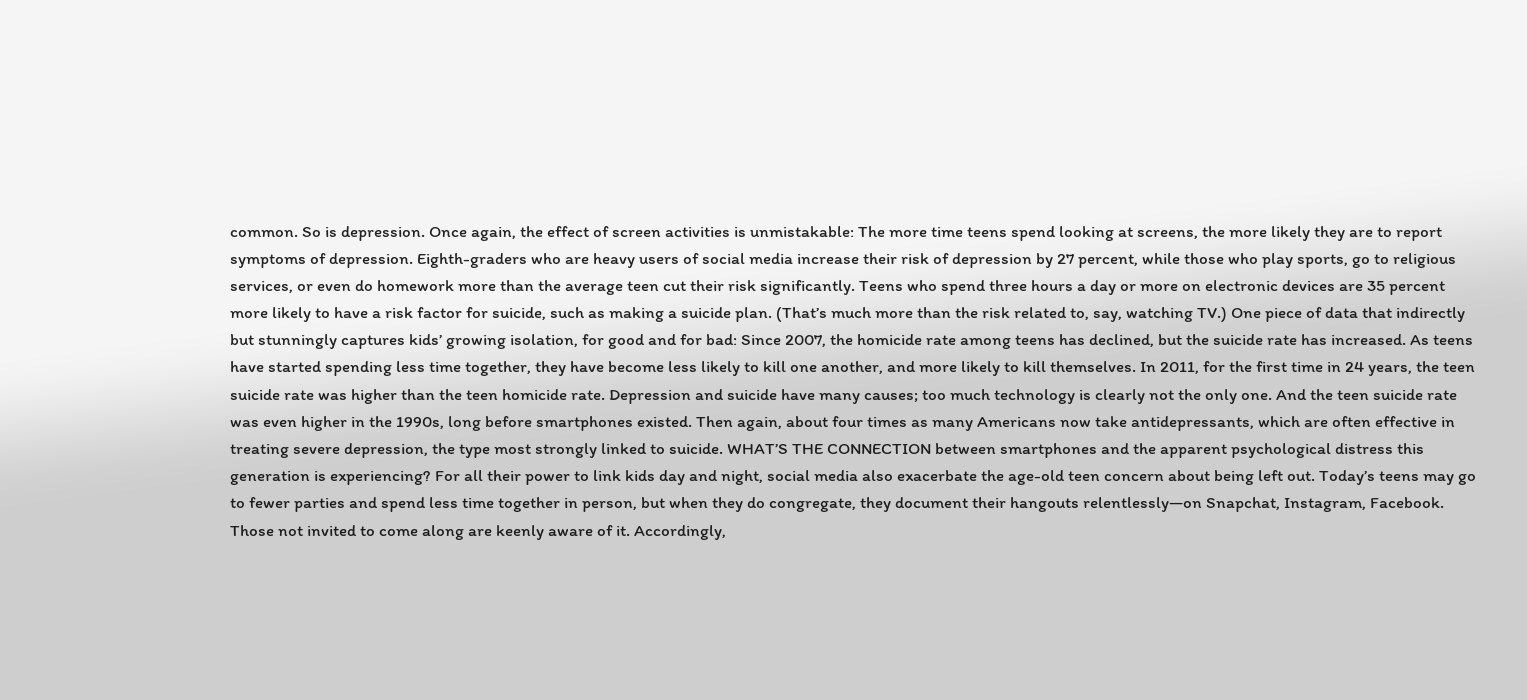common. So is depression. Once again, the effect of screen activities is unmistakable: The more time teens spend looking at screens, the more likely they are to report symptoms of depression. Eighth-graders who are heavy users of social media increase their risk of depression by 27 percent, while those who play sports, go to religious services, or even do homework more than the average teen cut their risk significantly. Teens who spend three hours a day or more on electronic devices are 35 percent more likely to have a risk factor for suicide, such as making a suicide plan. (That’s much more than the risk related to, say, watching TV.) One piece of data that indirectly but stunningly captures kids’ growing isolation, for good and for bad: Since 2007, the homicide rate among teens has declined, but the suicide rate has increased. As teens have started spending less time together, they have become less likely to kill one another, and more likely to kill themselves. In 2011, for the first time in 24 years, the teen suicide rate was higher than the teen homicide rate. Depression and suicide have many causes; too much technology is clearly not the only one. And the teen suicide rate was even higher in the 1990s, long before smartphones existed. Then again, about four times as many Americans now take antidepressants, which are often effective in treating severe depression, the type most strongly linked to suicide. WHAT’S THE CONNECTION between smartphones and the apparent psychological distress this generation is experiencing? For all their power to link kids day and night, social media also exacerbate the age-old teen concern about being left out. Today’s teens may go to fewer parties and spend less time together in person, but when they do congregate, they document their hangouts relentlessly—on Snapchat, Instagram, Facebook. Those not invited to come along are keenly aware of it. Accordingly,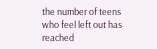the number of teens who feel left out has reached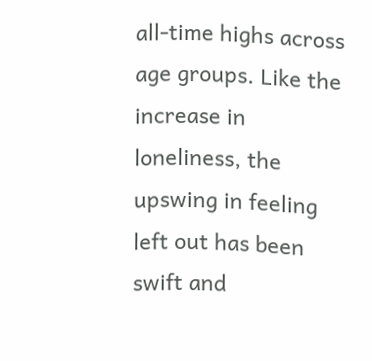all-time highs across age groups. Like the increase in loneliness, the upswing in feeling left out has been swift and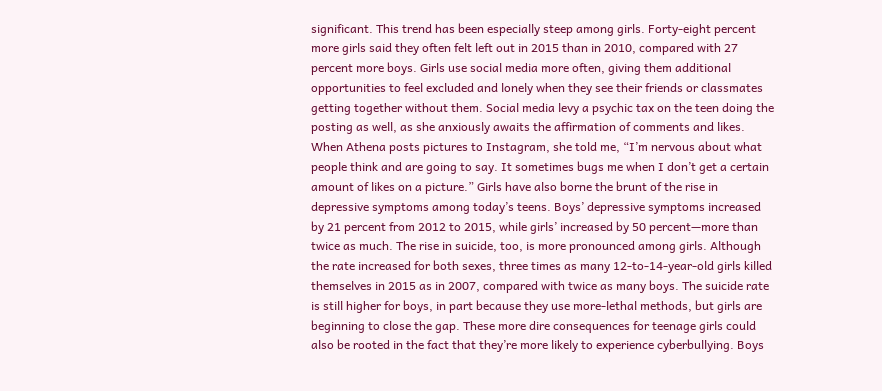significant. This trend has been especially steep among girls. Forty-eight percent more girls said they often felt left out in 2015 than in 2010, compared with 27 percent more boys. Girls use social media more often, giving them additional opportunities to feel excluded and lonely when they see their friends or classmates getting together without them. Social media levy a psychic tax on the teen doing the posting as well, as she anxiously awaits the affirmation of comments and likes. When Athena posts pictures to Instagram, she told me, “I’m nervous about what people think and are going to say. It sometimes bugs me when I don’t get a certain amount of likes on a picture.” Girls have also borne the brunt of the rise in depressive symptoms among today’s teens. Boys’ depressive symptoms increased by 21 percent from 2012 to 2015, while girls’ increased by 50 percent—more than twice as much. The rise in suicide, too, is more pronounced among girls. Although the rate increased for both sexes, three times as many 12-to-14-year-old girls killed themselves in 2015 as in 2007, compared with twice as many boys. The suicide rate is still higher for boys, in part because they use more-lethal methods, but girls are beginning to close the gap. These more dire consequences for teenage girls could also be rooted in the fact that they’re more likely to experience cyberbullying. Boys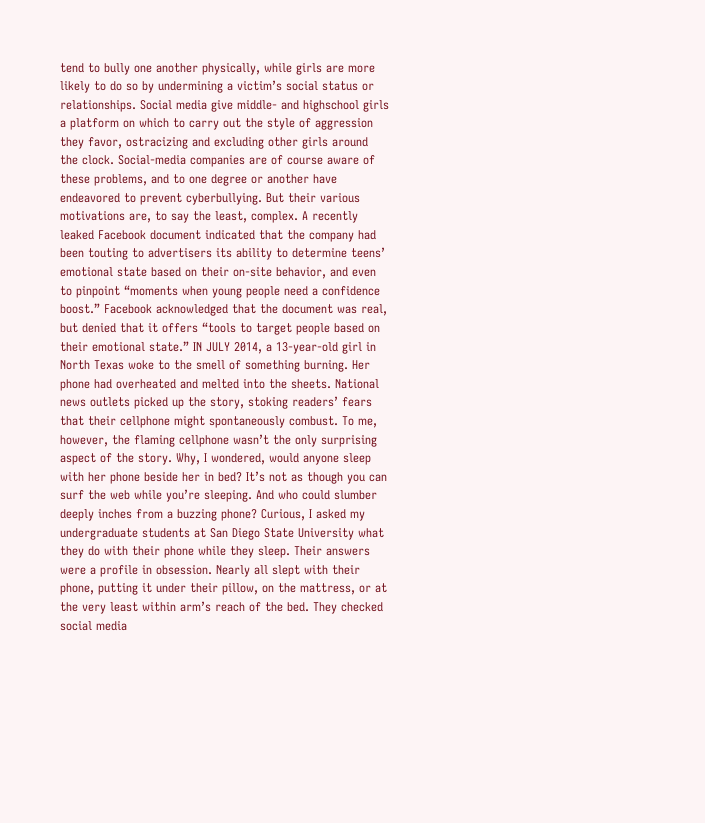tend to bully one another physically, while girls are more likely to do so by undermining a victim’s social status or relationships. Social media give middle- and highschool girls a platform on which to carry out the style of aggression they favor, ostracizing and excluding other girls around the clock. Social-media companies are of course aware of these problems, and to one degree or another have endeavored to prevent cyberbullying. But their various motivations are, to say the least, complex. A recently leaked Facebook document indicated that the company had been touting to advertisers its ability to determine teens’ emotional state based on their on-site behavior, and even to pinpoint “moments when young people need a confidence boost.” Facebook acknowledged that the document was real, but denied that it offers “tools to target people based on their emotional state.” IN JULY 2014, a 13-year-old girl in North Texas woke to the smell of something burning. Her phone had overheated and melted into the sheets. National news outlets picked up the story, stoking readers’ fears that their cellphone might spontaneously combust. To me, however, the flaming cellphone wasn’t the only surprising aspect of the story. Why, I wondered, would anyone sleep with her phone beside her in bed? It’s not as though you can surf the web while you’re sleeping. And who could slumber deeply inches from a buzzing phone? Curious, I asked my undergraduate students at San Diego State University what they do with their phone while they sleep. Their answers were a profile in obsession. Nearly all slept with their phone, putting it under their pillow, on the mattress, or at the very least within arm’s reach of the bed. They checked social media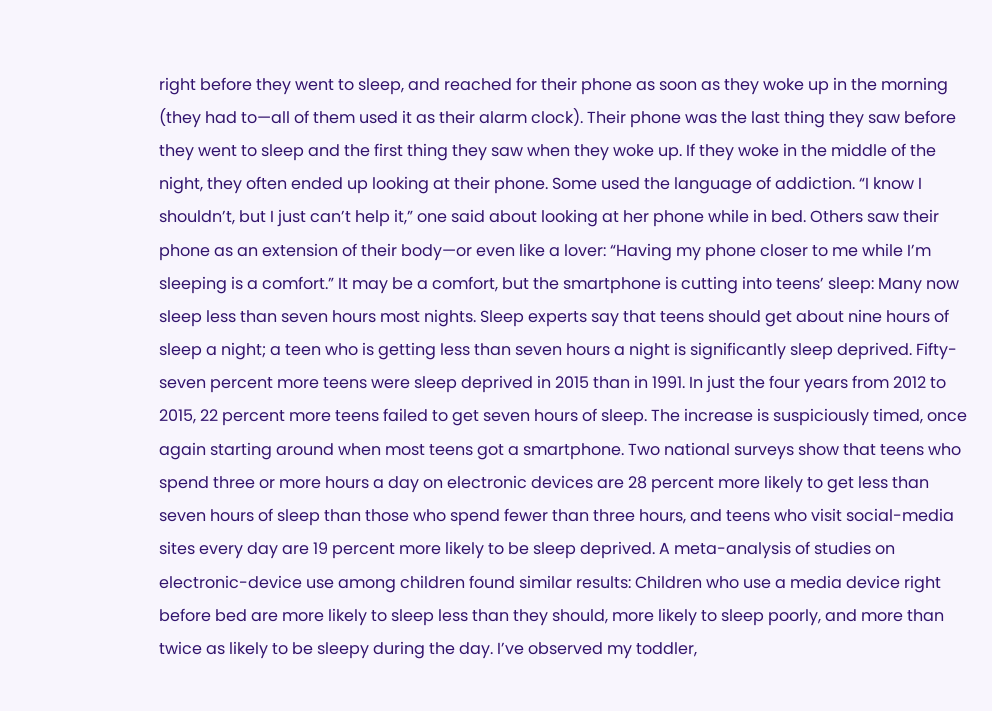right before they went to sleep, and reached for their phone as soon as they woke up in the morning (they had to—all of them used it as their alarm clock). Their phone was the last thing they saw before they went to sleep and the first thing they saw when they woke up. If they woke in the middle of the night, they often ended up looking at their phone. Some used the language of addiction. “I know I shouldn’t, but I just can’t help it,” one said about looking at her phone while in bed. Others saw their phone as an extension of their body—or even like a lover: “Having my phone closer to me while I’m sleeping is a comfort.” It may be a comfort, but the smartphone is cutting into teens’ sleep: Many now sleep less than seven hours most nights. Sleep experts say that teens should get about nine hours of sleep a night; a teen who is getting less than seven hours a night is significantly sleep deprived. Fifty-seven percent more teens were sleep deprived in 2015 than in 1991. In just the four years from 2012 to 2015, 22 percent more teens failed to get seven hours of sleep. The increase is suspiciously timed, once again starting around when most teens got a smartphone. Two national surveys show that teens who spend three or more hours a day on electronic devices are 28 percent more likely to get less than seven hours of sleep than those who spend fewer than three hours, and teens who visit social-media sites every day are 19 percent more likely to be sleep deprived. A meta-analysis of studies on electronic-device use among children found similar results: Children who use a media device right before bed are more likely to sleep less than they should, more likely to sleep poorly, and more than twice as likely to be sleepy during the day. I’ve observed my toddler,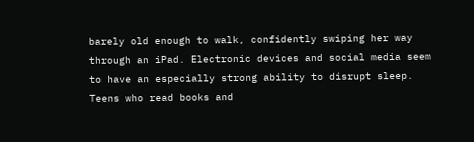barely old enough to walk, confidently swiping her way through an iPad. Electronic devices and social media seem to have an especially strong ability to disrupt sleep. Teens who read books and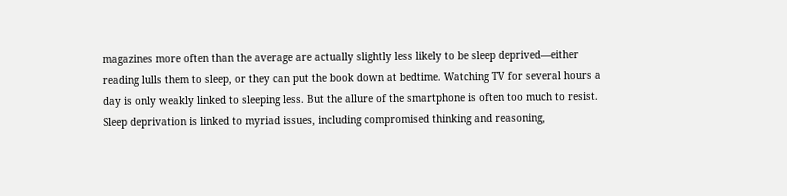magazines more often than the average are actually slightly less likely to be sleep deprived—either reading lulls them to sleep, or they can put the book down at bedtime. Watching TV for several hours a day is only weakly linked to sleeping less. But the allure of the smartphone is often too much to resist. Sleep deprivation is linked to myriad issues, including compromised thinking and reasoning,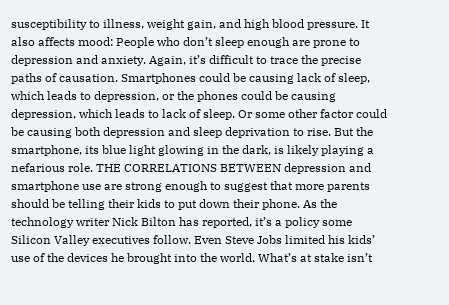susceptibility to illness, weight gain, and high blood pressure. It also affects mood: People who don’t sleep enough are prone to depression and anxiety. Again, it’s difficult to trace the precise paths of causation. Smartphones could be causing lack of sleep, which leads to depression, or the phones could be causing depression, which leads to lack of sleep. Or some other factor could be causing both depression and sleep deprivation to rise. But the smartphone, its blue light glowing in the dark, is likely playing a nefarious role. THE CORRELATIONS BETWEEN depression and smartphone use are strong enough to suggest that more parents should be telling their kids to put down their phone. As the technology writer Nick Bilton has reported, it’s a policy some Silicon Valley executives follow. Even Steve Jobs limited his kids’ use of the devices he brought into the world. What’s at stake isn’t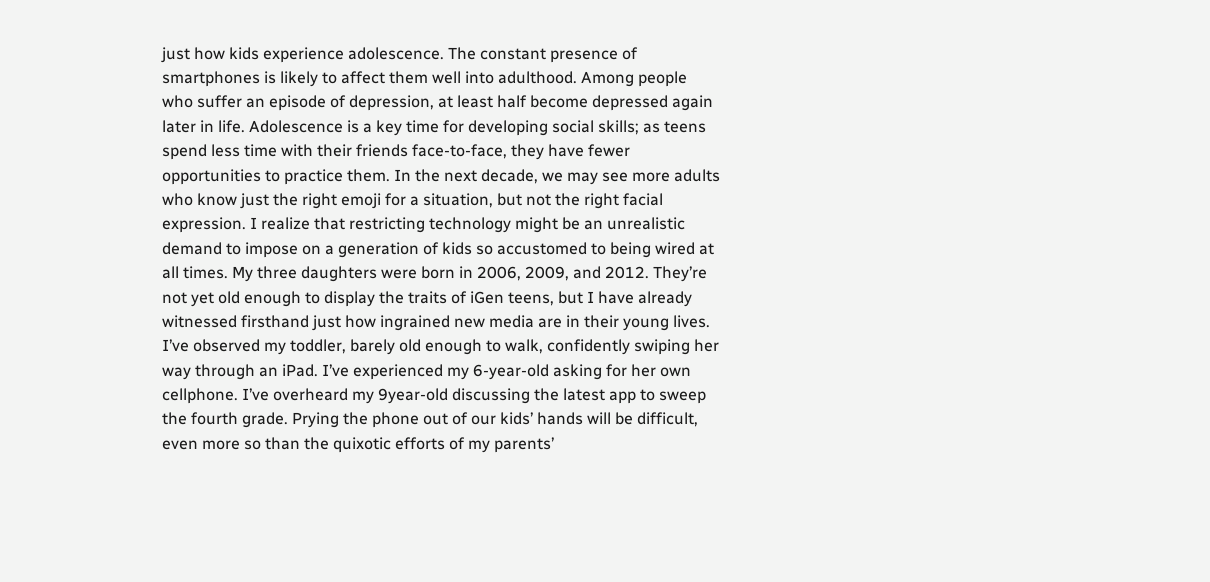just how kids experience adolescence. The constant presence of smartphones is likely to affect them well into adulthood. Among people who suffer an episode of depression, at least half become depressed again later in life. Adolescence is a key time for developing social skills; as teens spend less time with their friends face-to-face, they have fewer opportunities to practice them. In the next decade, we may see more adults who know just the right emoji for a situation, but not the right facial expression. I realize that restricting technology might be an unrealistic demand to impose on a generation of kids so accustomed to being wired at all times. My three daughters were born in 2006, 2009, and 2012. They’re not yet old enough to display the traits of iGen teens, but I have already witnessed firsthand just how ingrained new media are in their young lives. I’ve observed my toddler, barely old enough to walk, confidently swiping her way through an iPad. I’ve experienced my 6-year-old asking for her own cellphone. I’ve overheard my 9year-old discussing the latest app to sweep the fourth grade. Prying the phone out of our kids’ hands will be difficult, even more so than the quixotic efforts of my parents’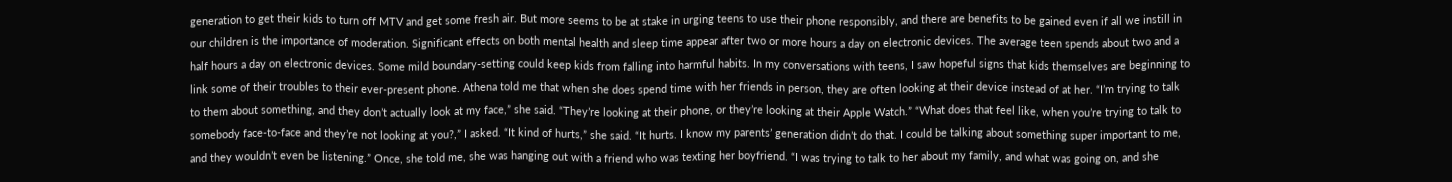generation to get their kids to turn off MTV and get some fresh air. But more seems to be at stake in urging teens to use their phone responsibly, and there are benefits to be gained even if all we instill in our children is the importance of moderation. Significant effects on both mental health and sleep time appear after two or more hours a day on electronic devices. The average teen spends about two and a half hours a day on electronic devices. Some mild boundary-setting could keep kids from falling into harmful habits. In my conversations with teens, I saw hopeful signs that kids themselves are beginning to link some of their troubles to their ever-present phone. Athena told me that when she does spend time with her friends in person, they are often looking at their device instead of at her. “I’m trying to talk to them about something, and they don’t actually look at my face,” she said. “They’re looking at their phone, or they’re looking at their Apple Watch.” “What does that feel like, when you’re trying to talk to somebody face-to-face and they’re not looking at you?,” I asked. “It kind of hurts,” she said. “It hurts. I know my parents’ generation didn’t do that. I could be talking about something super important to me, and they wouldn’t even be listening.” Once, she told me, she was hanging out with a friend who was texting her boyfriend. “I was trying to talk to her about my family, and what was going on, and she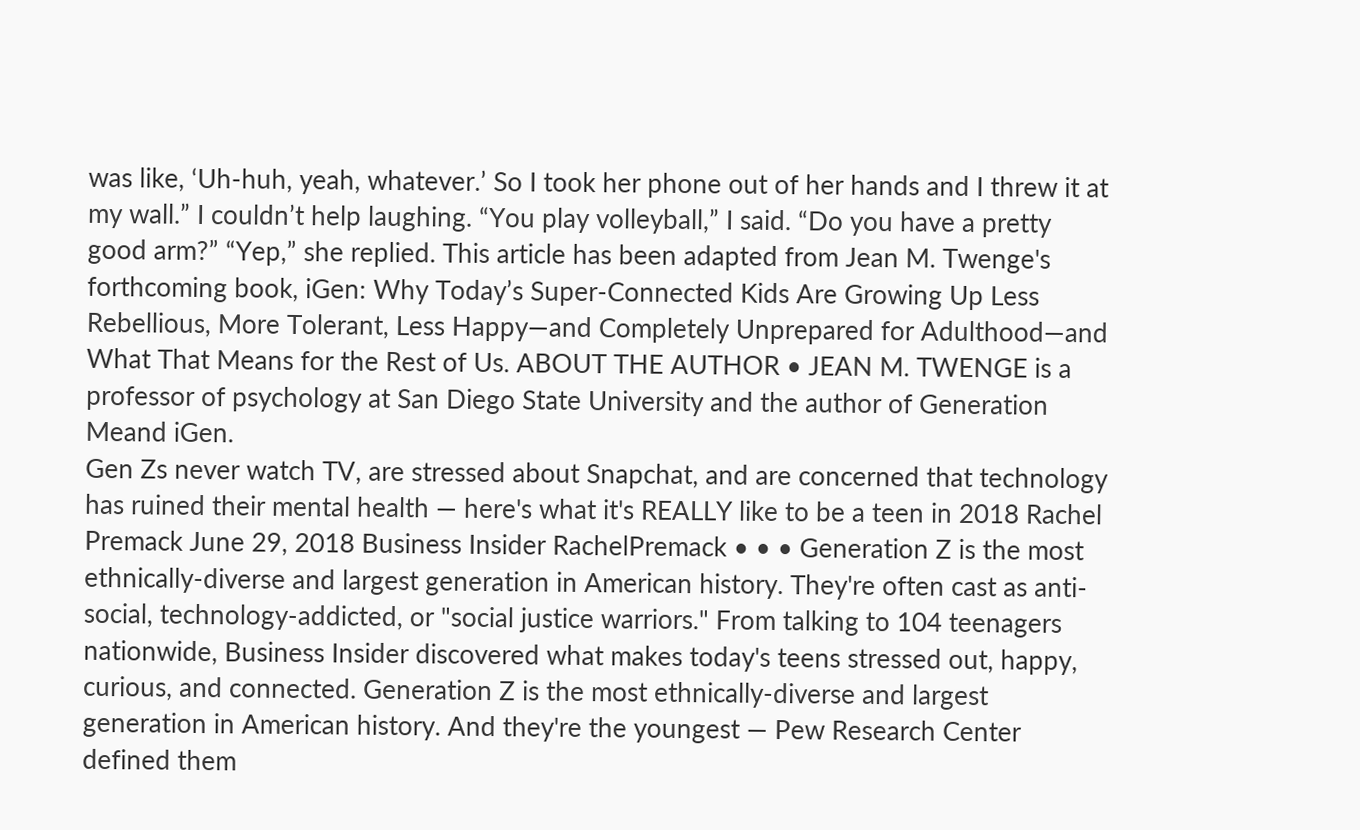was like, ‘Uh-huh, yeah, whatever.’ So I took her phone out of her hands and I threw it at my wall.” I couldn’t help laughing. “You play volleyball,” I said. “Do you have a pretty good arm?” “Yep,” she replied. This article has been adapted from Jean M. Twenge's forthcoming book, iGen: Why Today’s Super-Connected Kids Are Growing Up Less Rebellious, More Tolerant, Less Happy—and Completely Unprepared for Adulthood—and What That Means for the Rest of Us. ABOUT THE AUTHOR • JEAN M. TWENGE is a professor of psychology at San Diego State University and the author of Generation Meand iGen.
Gen Zs never watch TV, are stressed about Snapchat, and are concerned that technology has ruined their mental health — here's what it's REALLY like to be a teen in 2018 Rachel Premack June 29, 2018 Business Insider RachelPremack • • • Generation Z is the most ethnically-diverse and largest generation in American history. They're often cast as anti-social, technology-addicted, or "social justice warriors." From talking to 104 teenagers nationwide, Business Insider discovered what makes today's teens stressed out, happy, curious, and connected. Generation Z is the most ethnically-diverse and largest generation in American history. And they're the youngest — Pew Research Center defined them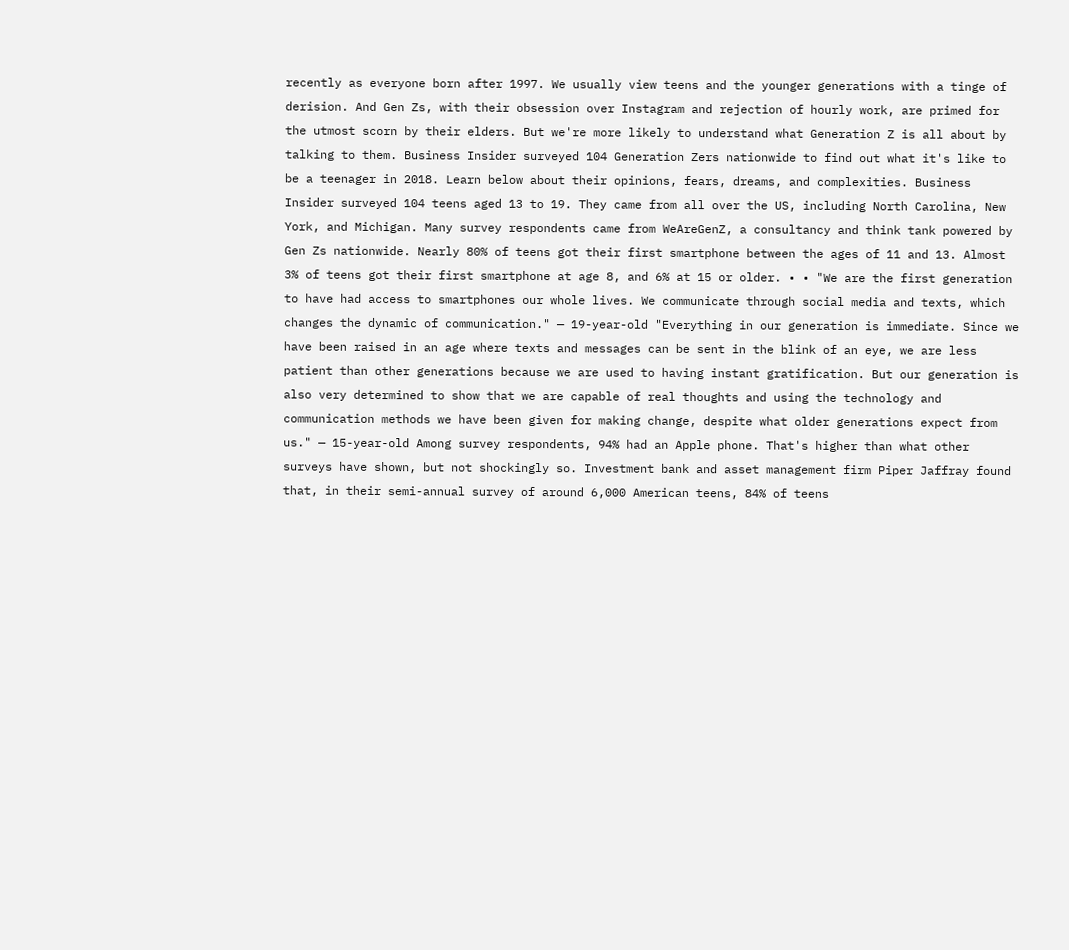recently as everyone born after 1997. We usually view teens and the younger generations with a tinge of derision. And Gen Zs, with their obsession over Instagram and rejection of hourly work, are primed for the utmost scorn by their elders. But we're more likely to understand what Generation Z is all about by talking to them. Business Insider surveyed 104 Generation Zers nationwide to find out what it's like to be a teenager in 2018. Learn below about their opinions, fears, dreams, and complexities. Business Insider surveyed 104 teens aged 13 to 19. They came from all over the US, including North Carolina, New York, and Michigan. Many survey respondents came from WeAreGenZ, a consultancy and think tank powered by Gen Zs nationwide. Nearly 80% of teens got their first smartphone between the ages of 11 and 13. Almost 3% of teens got their first smartphone at age 8, and 6% at 15 or older. • • "We are the first generation to have had access to smartphones our whole lives. We communicate through social media and texts, which changes the dynamic of communication." — 19-year-old "Everything in our generation is immediate. Since we have been raised in an age where texts and messages can be sent in the blink of an eye, we are less patient than other generations because we are used to having instant gratification. But our generation is also very determined to show that we are capable of real thoughts and using the technology and communication methods we have been given for making change, despite what older generations expect from us." — 15-year-old Among survey respondents, 94% had an Apple phone. That's higher than what other surveys have shown, but not shockingly so. Investment bank and asset management firm Piper Jaffray found that, in their semi-annual survey of around 6,000 American teens, 84% of teens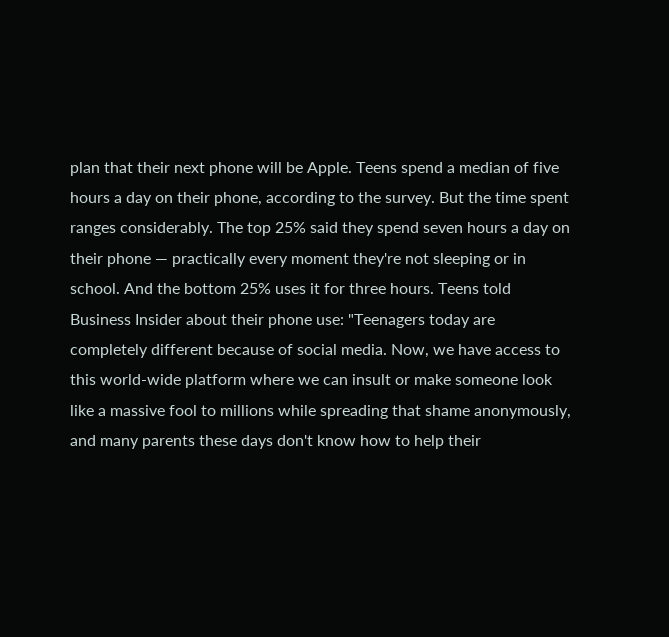plan that their next phone will be Apple. Teens spend a median of five hours a day on their phone, according to the survey. But the time spent ranges considerably. The top 25% said they spend seven hours a day on their phone — practically every moment they're not sleeping or in school. And the bottom 25% uses it for three hours. Teens told Business Insider about their phone use: "Teenagers today are completely different because of social media. Now, we have access to this world-wide platform where we can insult or make someone look like a massive fool to millions while spreading that shame anonymously, and many parents these days don't know how to help their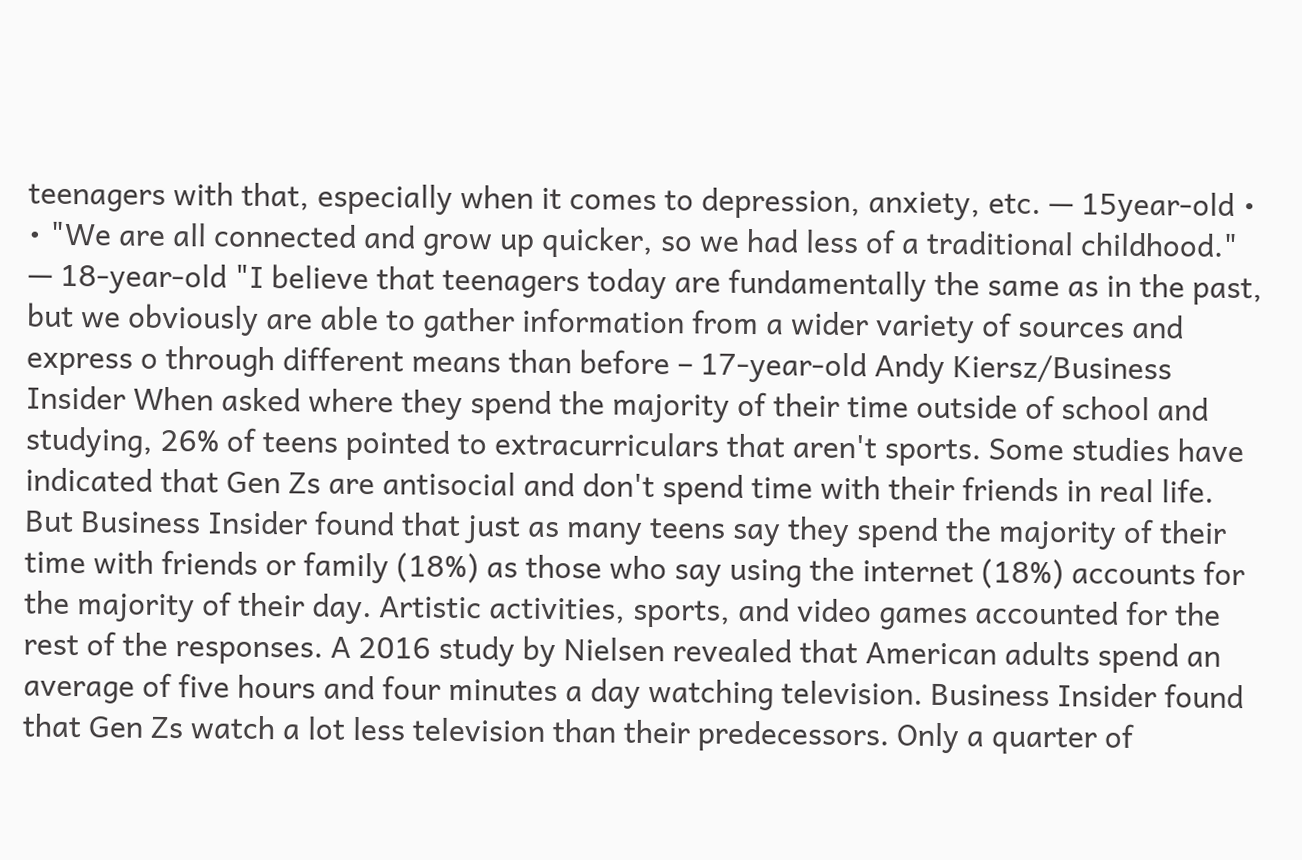teenagers with that, especially when it comes to depression, anxiety, etc. — 15year-old • • "We are all connected and grow up quicker, so we had less of a traditional childhood." — 18-year-old "I believe that teenagers today are fundamentally the same as in the past, but we obviously are able to gather information from a wider variety of sources and express o through different means than before – 17-year-old Andy Kiersz/Business Insider When asked where they spend the majority of their time outside of school and studying, 26% of teens pointed to extracurriculars that aren't sports. Some studies have indicated that Gen Zs are antisocial and don't spend time with their friends in real life. But Business Insider found that just as many teens say they spend the majority of their time with friends or family (18%) as those who say using the internet (18%) accounts for the majority of their day. Artistic activities, sports, and video games accounted for the rest of the responses. A 2016 study by Nielsen revealed that American adults spend an average of five hours and four minutes a day watching television. Business Insider found that Gen Zs watch a lot less television than their predecessors. Only a quarter of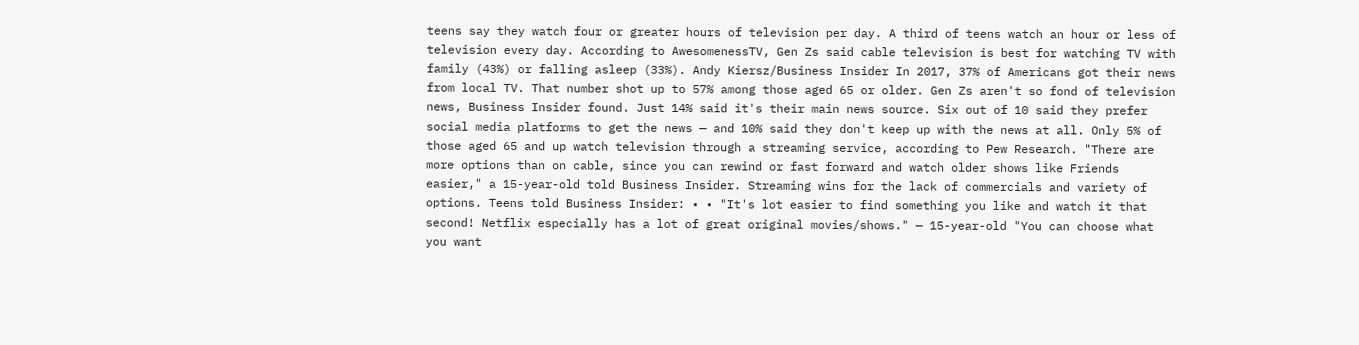teens say they watch four or greater hours of television per day. A third of teens watch an hour or less of television every day. According to AwesomenessTV, Gen Zs said cable television is best for watching TV with family (43%) or falling asleep (33%). Andy Kiersz/Business Insider In 2017, 37% of Americans got their news from local TV. That number shot up to 57% among those aged 65 or older. Gen Zs aren't so fond of television news, Business Insider found. Just 14% said it's their main news source. Six out of 10 said they prefer social media platforms to get the news — and 10% said they don't keep up with the news at all. Only 5% of those aged 65 and up watch television through a streaming service, according to Pew Research. "There are more options than on cable, since you can rewind or fast forward and watch older shows like Friends easier," a 15-year-old told Business Insider. Streaming wins for the lack of commercials and variety of options. Teens told Business Insider: • • "It's lot easier to find something you like and watch it that second! Netflix especially has a lot of great original movies/shows." — 15-year-old "You can choose what you want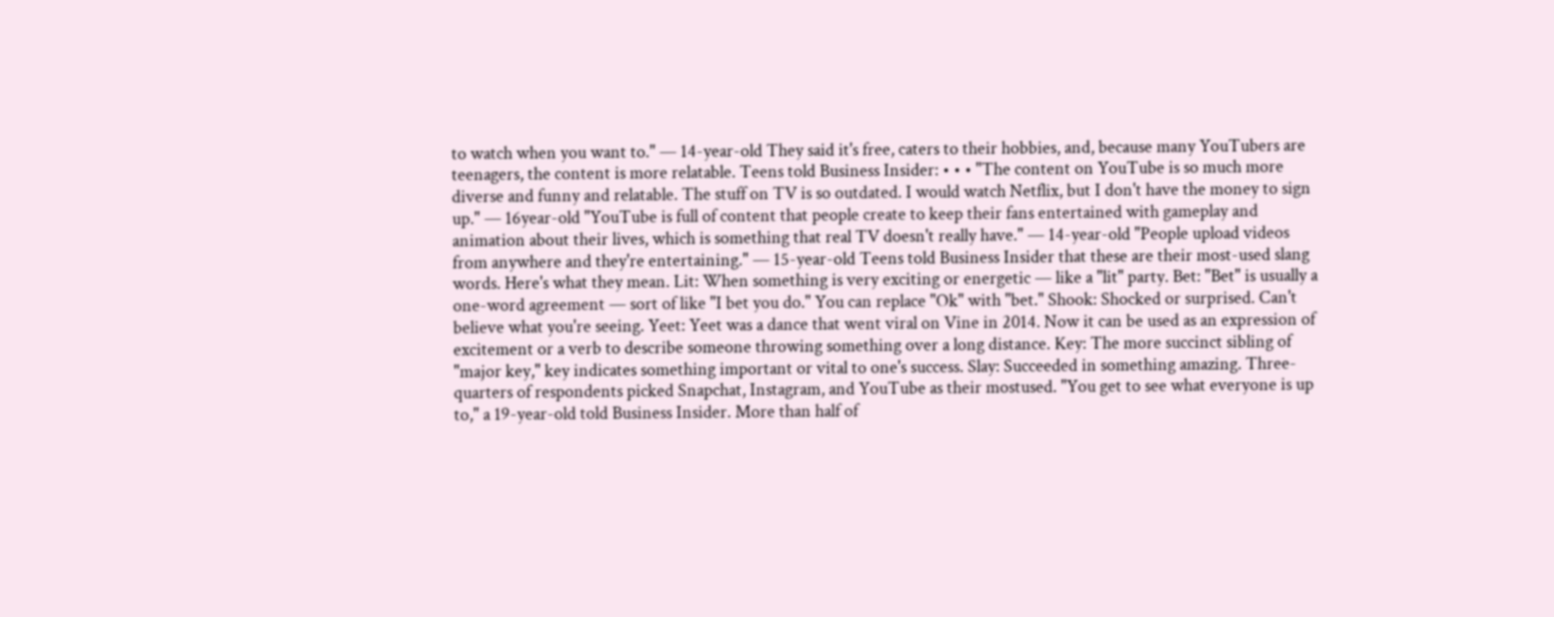to watch when you want to." — 14-year-old They said it's free, caters to their hobbies, and, because many YouTubers are teenagers, the content is more relatable. Teens told Business Insider: • • • "The content on YouTube is so much more diverse and funny and relatable. The stuff on TV is so outdated. I would watch Netflix, but I don't have the money to sign up." — 16year-old "YouTube is full of content that people create to keep their fans entertained with gameplay and animation about their lives, which is something that real TV doesn't really have." — 14-year-old "People upload videos from anywhere and they're entertaining." — 15-year-old Teens told Business Insider that these are their most-used slang words. Here's what they mean. Lit: When something is very exciting or energetic — like a "lit" party. Bet: "Bet" is usually a one-word agreement — sort of like "I bet you do." You can replace "Ok" with "bet." Shook: Shocked or surprised. Can't believe what you're seeing. Yeet: Yeet was a dance that went viral on Vine in 2014. Now it can be used as an expression of excitement or a verb to describe someone throwing something over a long distance. Key: The more succinct sibling of "major key," key indicates something important or vital to one's success. Slay: Succeeded in something amazing. Three-quarters of respondents picked Snapchat, Instagram, and YouTube as their mostused. "You get to see what everyone is up to," a 19-year-old told Business Insider. More than half of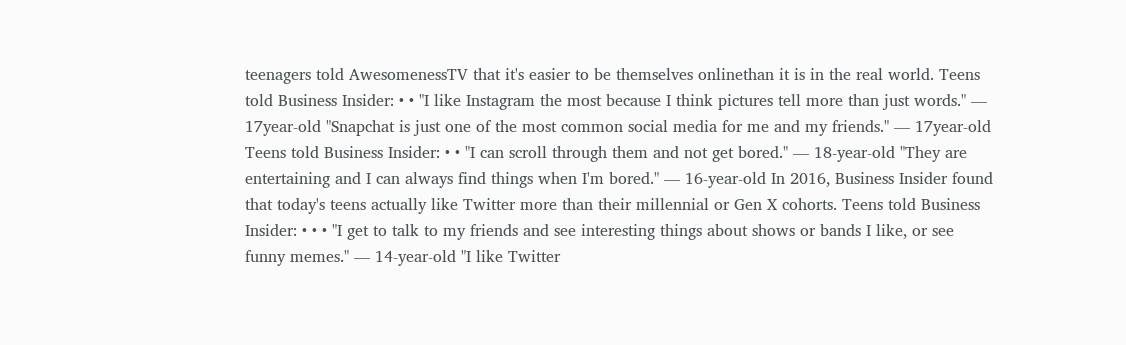teenagers told AwesomenessTV that it's easier to be themselves onlinethan it is in the real world. Teens told Business Insider: • • "I like Instagram the most because I think pictures tell more than just words." — 17year-old "Snapchat is just one of the most common social media for me and my friends." — 17year-old Teens told Business Insider: • • "I can scroll through them and not get bored." — 18-year-old "They are entertaining and I can always find things when I'm bored." — 16-year-old In 2016, Business Insider found that today's teens actually like Twitter more than their millennial or Gen X cohorts. Teens told Business Insider: • • • "I get to talk to my friends and see interesting things about shows or bands I like, or see funny memes." — 14-year-old "I like Twitter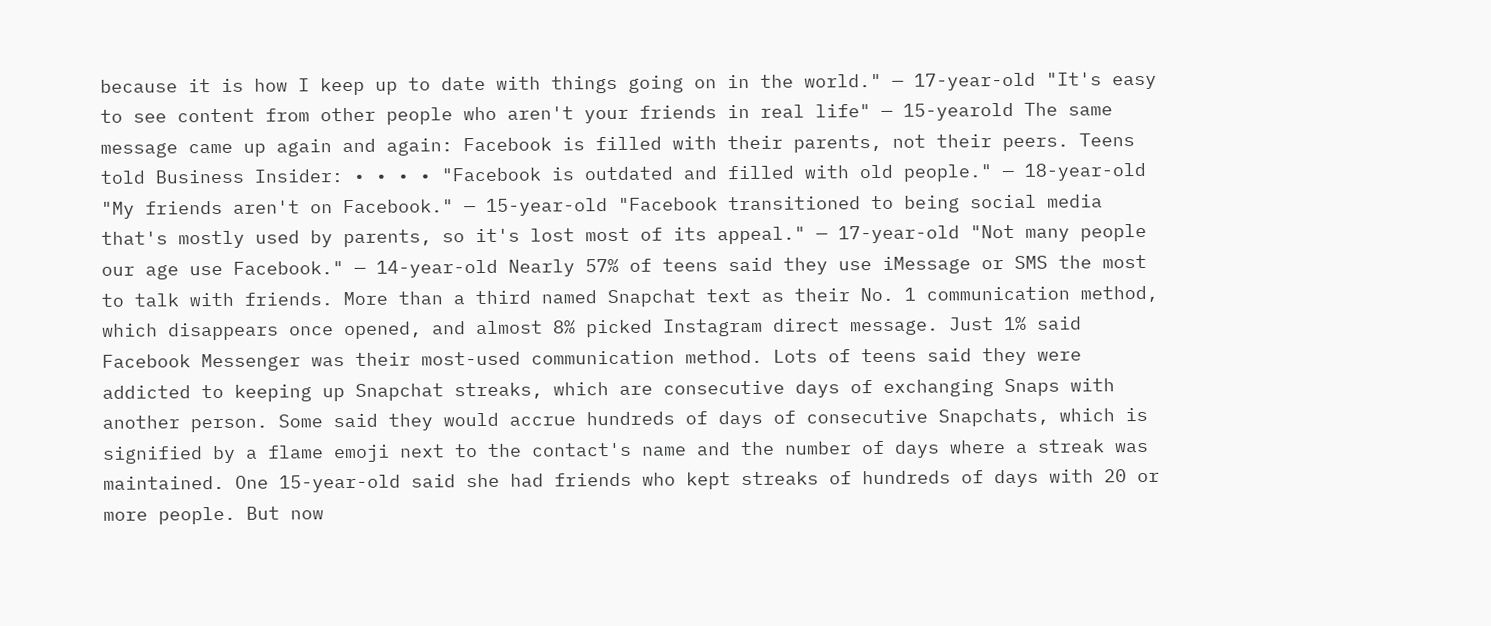because it is how I keep up to date with things going on in the world." — 17-year-old "It's easy to see content from other people who aren't your friends in real life" — 15-yearold The same message came up again and again: Facebook is filled with their parents, not their peers. Teens told Business Insider: • • • • "Facebook is outdated and filled with old people." — 18-year-old "My friends aren't on Facebook." — 15-year-old "Facebook transitioned to being social media that's mostly used by parents, so it's lost most of its appeal." — 17-year-old "Not many people our age use Facebook." — 14-year-old Nearly 57% of teens said they use iMessage or SMS the most to talk with friends. More than a third named Snapchat text as their No. 1 communication method, which disappears once opened, and almost 8% picked Instagram direct message. Just 1% said Facebook Messenger was their most-used communication method. Lots of teens said they were addicted to keeping up Snapchat streaks, which are consecutive days of exchanging Snaps with another person. Some said they would accrue hundreds of days of consecutive Snapchats, which is signified by a flame emoji next to the contact's name and the number of days where a streak was maintained. One 15-year-old said she had friends who kept streaks of hundreds of days with 20 or more people. But now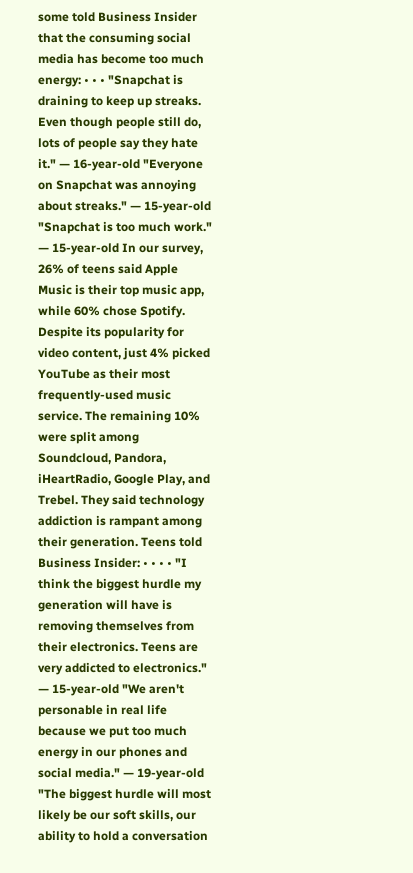some told Business Insider that the consuming social media has become too much energy: • • • "Snapchat is draining to keep up streaks. Even though people still do, lots of people say they hate it." — 16-year-old "Everyone on Snapchat was annoying about streaks." — 15-year-old "Snapchat is too much work." — 15-year-old In our survey, 26% of teens said Apple Music is their top music app, while 60% chose Spotify. Despite its popularity for video content, just 4% picked YouTube as their most frequently-used music service. The remaining 10% were split among Soundcloud, Pandora, iHeartRadio, Google Play, and Trebel. They said technology addiction is rampant among their generation. Teens told Business Insider: • • • • "I think the biggest hurdle my generation will have is removing themselves from their electronics. Teens are very addicted to electronics." — 15-year-old "We aren't personable in real life because we put too much energy in our phones and social media." — 19-year-old "The biggest hurdle will most likely be our soft skills, our ability to hold a conversation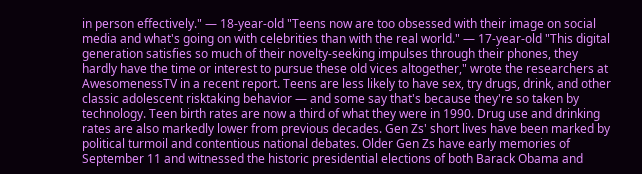in person effectively." — 18-year-old "Teens now are too obsessed with their image on social media and what's going on with celebrities than with the real world." — 17-year-old "This digital generation satisfies so much of their novelty-seeking impulses through their phones, they hardly have the time or interest to pursue these old vices altogether," wrote the researchers at AwesomenessTV in a recent report. Teens are less likely to have sex, try drugs, drink, and other classic adolescent risktaking behavior — and some say that's because they're so taken by technology. Teen birth rates are now a third of what they were in 1990. Drug use and drinking rates are also markedly lower from previous decades. Gen Zs' short lives have been marked by political turmoil and contentious national debates. Older Gen Zs have early memories of September 11 and witnessed the historic presidential elections of both Barack Obama and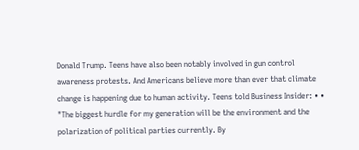Donald Trump. Teens have also been notably involved in gun control awareness protests. And Americans believe more than ever that climate change is happening due to human activity. Teens told Business Insider: • • "The biggest hurdle for my generation will be the environment and the polarization of political parties currently. By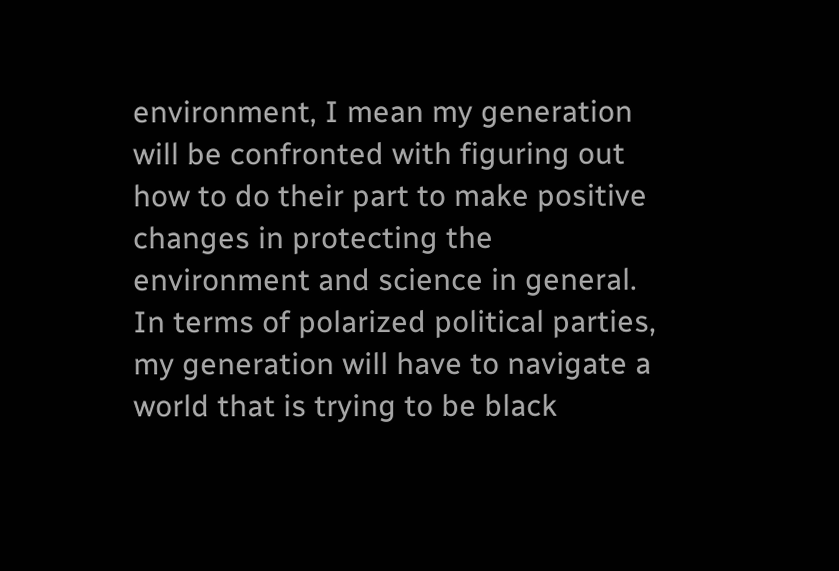environment, I mean my generation will be confronted with figuring out how to do their part to make positive changes in protecting the environment and science in general. In terms of polarized political parties, my generation will have to navigate a world that is trying to be black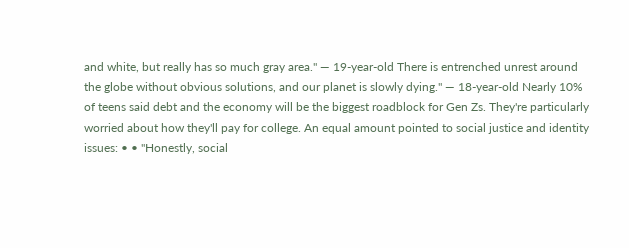and white, but really has so much gray area." — 19-year-old There is entrenched unrest around the globe without obvious solutions, and our planet is slowly dying." — 18-year-old Nearly 10% of teens said debt and the economy will be the biggest roadblock for Gen Zs. They're particularly worried about how they'll pay for college. An equal amount pointed to social justice and identity issues: • • "Honestly, social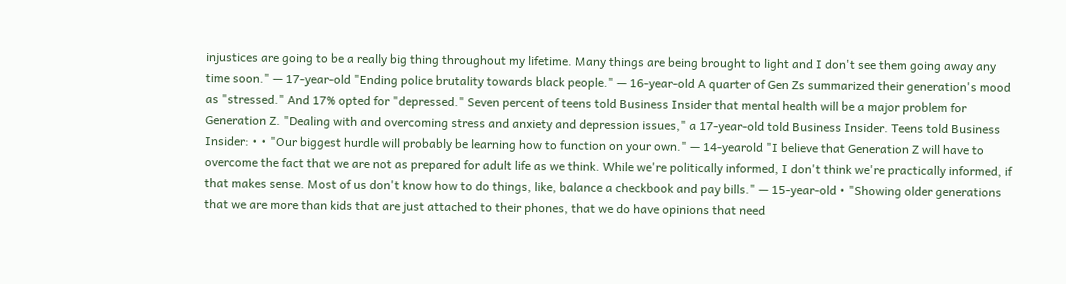injustices are going to be a really big thing throughout my lifetime. Many things are being brought to light and I don't see them going away any time soon." — 17-year-old "Ending police brutality towards black people." — 16-year-old A quarter of Gen Zs summarized their generation's mood as "stressed." And 17% opted for "depressed." Seven percent of teens told Business Insider that mental health will be a major problem for Generation Z. "Dealing with and overcoming stress and anxiety and depression issues," a 17-year-old told Business Insider. Teens told Business Insider: • • "Our biggest hurdle will probably be learning how to function on your own." — 14-yearold "I believe that Generation Z will have to overcome the fact that we are not as prepared for adult life as we think. While we're politically informed, I don't think we're practically informed, if that makes sense. Most of us don't know how to do things, like, balance a checkbook and pay bills." — 15-year-old • "Showing older generations that we are more than kids that are just attached to their phones, that we do have opinions that need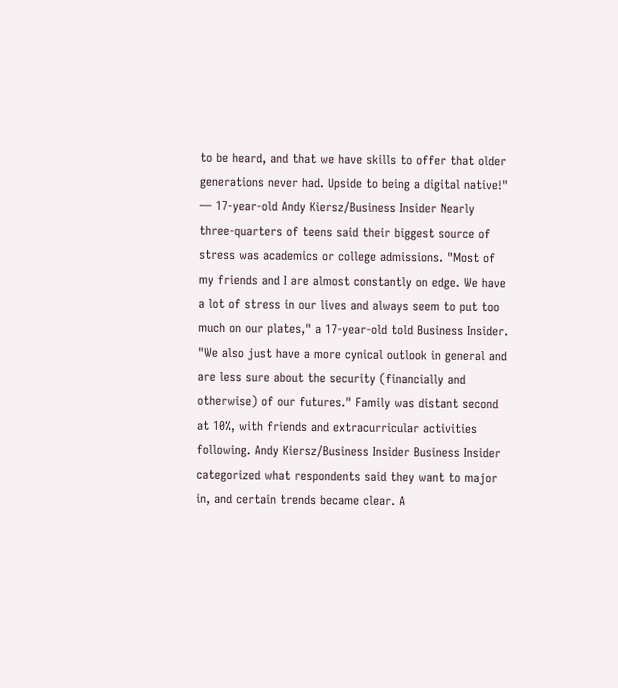to be heard, and that we have skills to offer that older generations never had. Upside to being a digital native!" — 17-year-old Andy Kiersz/Business Insider Nearly three-quarters of teens said their biggest source of stress was academics or college admissions. "Most of my friends and I are almost constantly on edge. We have a lot of stress in our lives and always seem to put too much on our plates," a 17-year-old told Business Insider. "We also just have a more cynical outlook in general and are less sure about the security (financially and otherwise) of our futures." Family was distant second at 10%, with friends and extracurricular activities following. Andy Kiersz/Business Insider Business Insider categorized what respondents said they want to major in, and certain trends became clear. A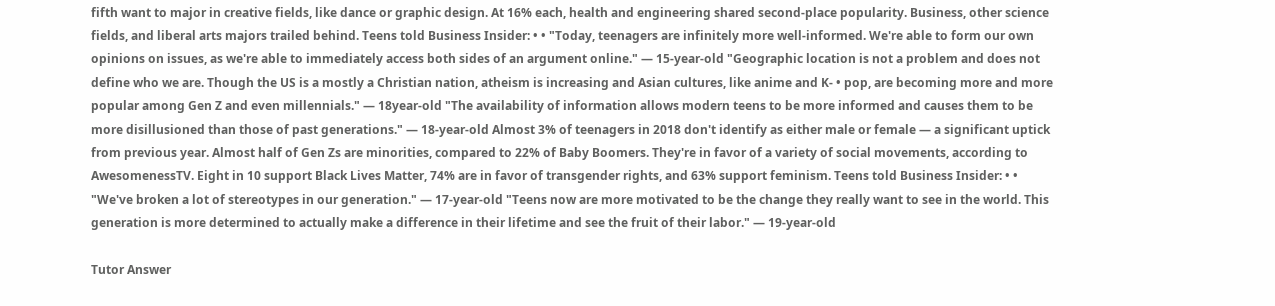fifth want to major in creative fields, like dance or graphic design. At 16% each, health and engineering shared second-place popularity. Business, other science fields, and liberal arts majors trailed behind. Teens told Business Insider: • • "Today, teenagers are infinitely more well-informed. We're able to form our own opinions on issues, as we're able to immediately access both sides of an argument online." — 15-year-old "Geographic location is not a problem and does not define who we are. Though the US is a mostly a Christian nation, atheism is increasing and Asian cultures, like anime and K- • pop, are becoming more and more popular among Gen Z and even millennials." — 18year-old "The availability of information allows modern teens to be more informed and causes them to be more disillusioned than those of past generations." — 18-year-old Almost 3% of teenagers in 2018 don't identify as either male or female — a significant uptick from previous year. Almost half of Gen Zs are minorities, compared to 22% of Baby Boomers. They're in favor of a variety of social movements, according to AwesomenessTV. Eight in 10 support Black Lives Matter, 74% are in favor of transgender rights, and 63% support feminism. Teens told Business Insider: • • "We've broken a lot of stereotypes in our generation." — 17-year-old "Teens now are more motivated to be the change they really want to see in the world. This generation is more determined to actually make a difference in their lifetime and see the fruit of their labor." — 19-year-old

Tutor Answer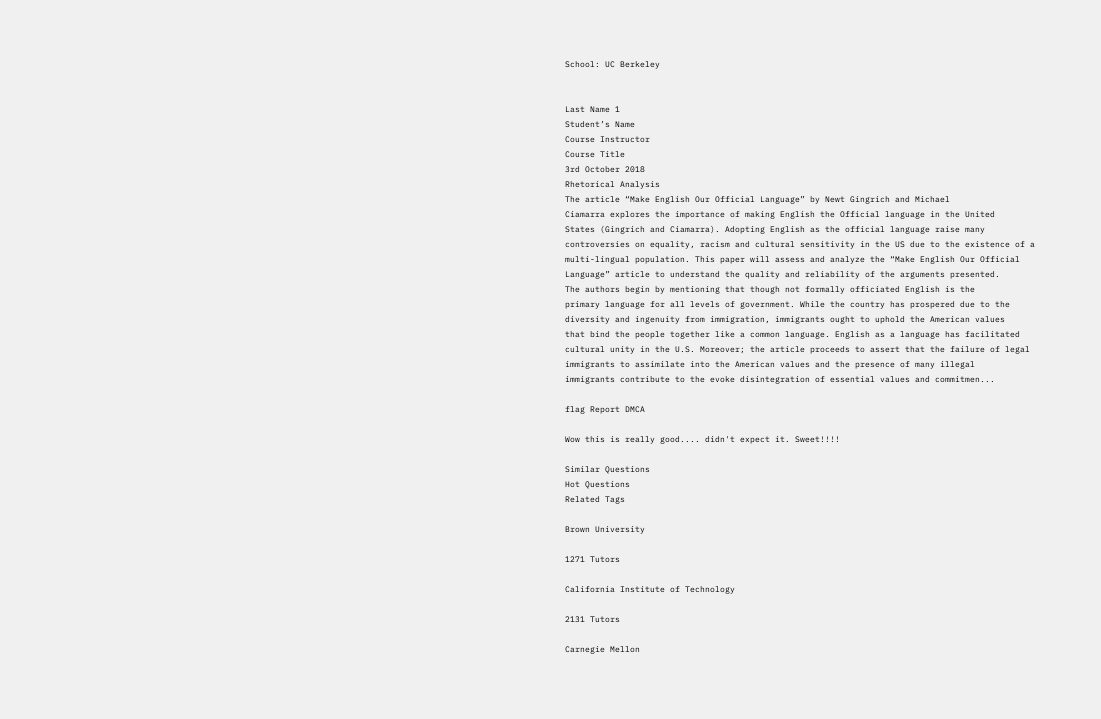School: UC Berkeley


Last Name 1
Student’s Name
Course Instructor
Course Title
3rd October 2018
Rhetorical Analysis
The article “Make English Our Official Language” by Newt Gingrich and Michael
Ciamarra explores the importance of making English the Official language in the United
States (Gingrich and Ciamarra). Adopting English as the official language raise many
controversies on equality, racism and cultural sensitivity in the US due to the existence of a
multi-lingual population. This paper will assess and analyze the “Make English Our Official
Language” article to understand the quality and reliability of the arguments presented.
The authors begin by mentioning that though not formally officiated English is the
primary language for all levels of government. While the country has prospered due to the
diversity and ingenuity from immigration, immigrants ought to uphold the American values
that bind the people together like a common language. English as a language has facilitated
cultural unity in the U.S. Moreover; the article proceeds to assert that the failure of legal
immigrants to assimilate into the American values and the presence of many illegal
immigrants contribute to the evoke disintegration of essential values and commitmen...

flag Report DMCA

Wow this is really good.... didn't expect it. Sweet!!!!

Similar Questions
Hot Questions
Related Tags

Brown University

1271 Tutors

California Institute of Technology

2131 Tutors

Carnegie Mellon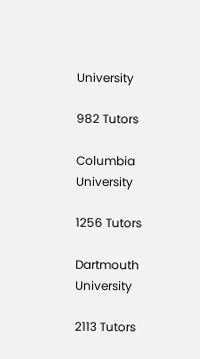University

982 Tutors

Columbia University

1256 Tutors

Dartmouth University

2113 Tutors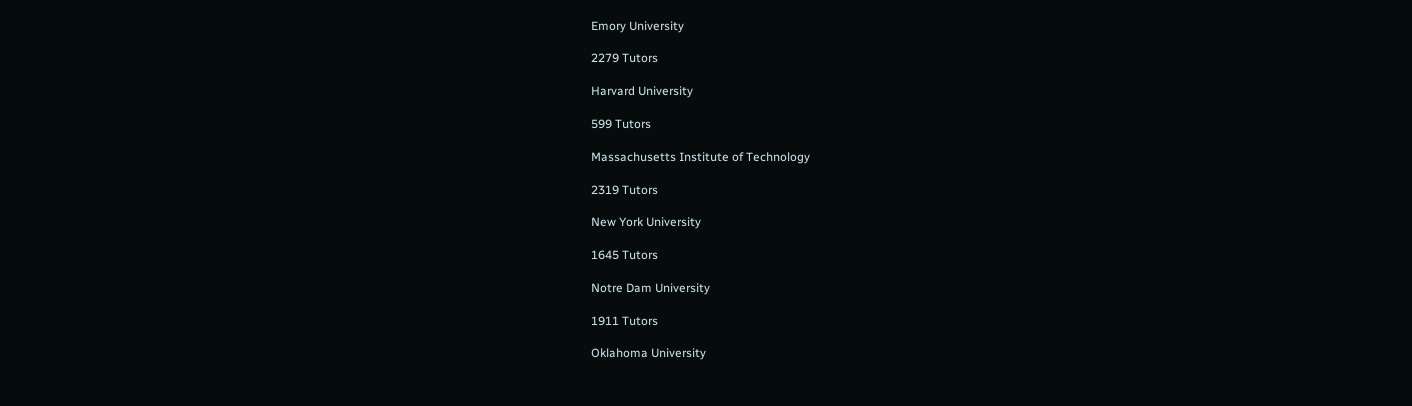Emory University

2279 Tutors

Harvard University

599 Tutors

Massachusetts Institute of Technology

2319 Tutors

New York University

1645 Tutors

Notre Dam University

1911 Tutors

Oklahoma University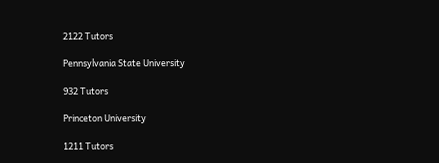2122 Tutors

Pennsylvania State University

932 Tutors

Princeton University

1211 Tutors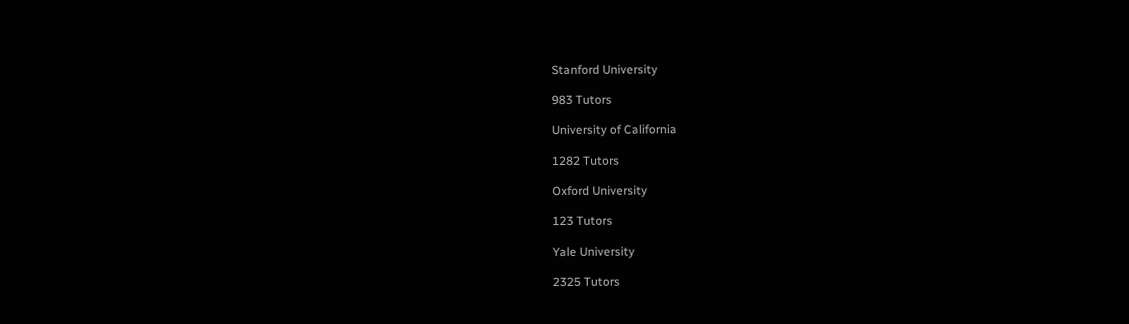Stanford University

983 Tutors

University of California

1282 Tutors

Oxford University

123 Tutors

Yale University

2325 Tutors